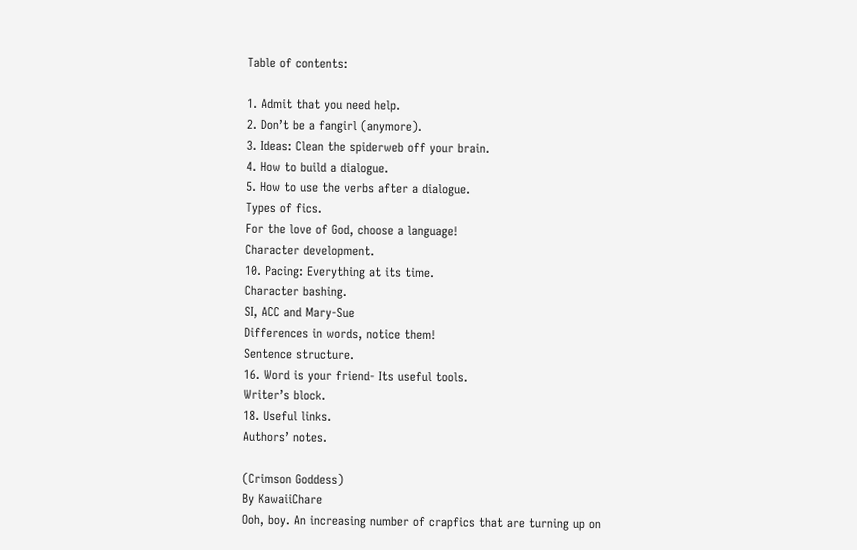Table of contents:

1. Admit that you need help.
2. Don’t be a fangirl (anymore).
3. Ideas: Clean the spiderweb off your brain.
4. How to build a dialogue.
5. How to use the verbs after a dialogue.
Types of fics.
For the love of God, choose a language!
Character development.
10. Pacing: Everything at its time.
Character bashing.
SI, ACC and Mary-Sue
Differences in words, notice them!
Sentence structure.
16. Word is your friend- Its useful tools.
Writer’s block.
18. Useful links.
Authors’ notes.

(Crimson Goddess)
By KawaiiChare
Ooh, boy. An increasing number of crapfics that are turning up on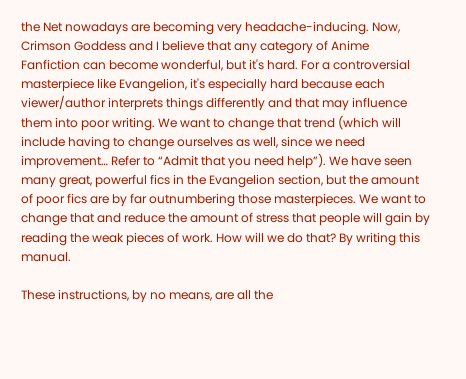the Net nowadays are becoming very headache-inducing. Now, Crimson Goddess and I believe that any category of Anime Fanfiction can become wonderful, but it's hard. For a controversial masterpiece like Evangelion, it's especially hard because each viewer/author interprets things differently and that may influence them into poor writing. We want to change that trend (which will include having to change ourselves as well, since we need improvement… Refer to “Admit that you need help”). We have seen many great, powerful fics in the Evangelion section, but the amount of poor fics are by far outnumbering those masterpieces. We want to change that and reduce the amount of stress that people will gain by reading the weak pieces of work. How will we do that? By writing this manual.

These instructions, by no means, are all the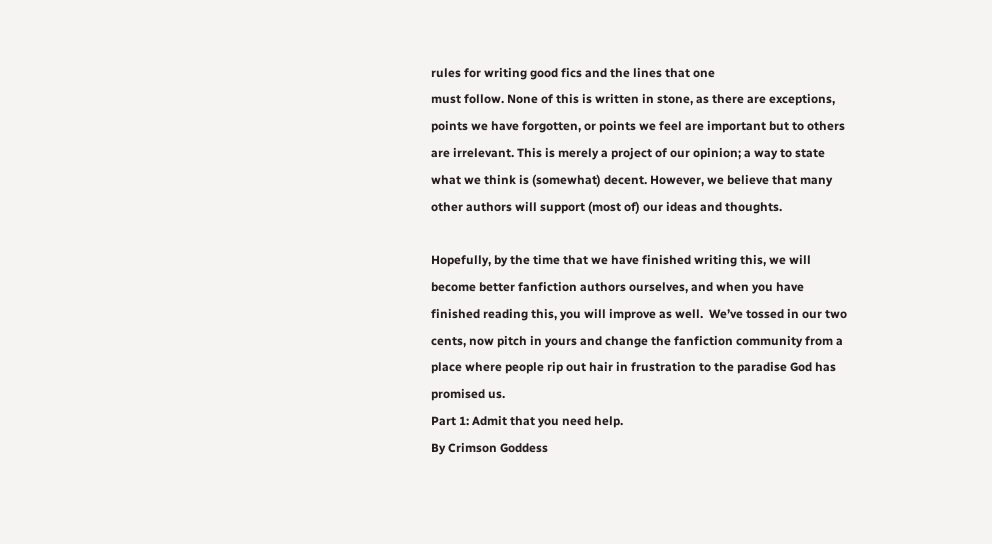rules for writing good fics and the lines that one
must follow. None of this is written in stone, as there are exceptions, points we have forgotten, or points we feel are important but to others are irrelevant. This is merely a project of our opinion; a way to state what we think is (somewhat) decent. However, we believe that many other authors will support (most of) our ideas and thoughts.

Hopefully, by the time that we have finished writing this, we will become better fanfiction authors ourselves, and when you have finished reading this, you will improve as well.  We’ve tossed in our two cents, now pitch in yours and change the fanfiction community from a place where people rip out hair in frustration to the paradise God has promised us.
Part 1: Admit that you need help.
By Crimson Goddess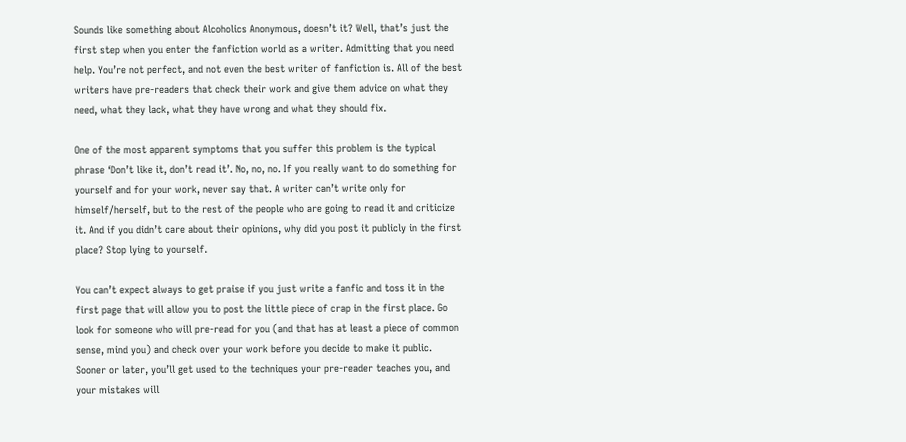Sounds like something about Alcoholics Anonymous, doesn’t it? Well, that’s just the first step when you enter the fanfiction world as a writer. Admitting that you need help. You’re not perfect, and not even the best writer of fanfiction is. All of the best writers have pre-readers that check their work and give them advice on what they need, what they lack, what they have wrong and what they should fix.

One of the most apparent symptoms that you suffer this problem is the typical phrase ‘Don’t like it, don’t read it’. No, no, no. If you really want to do something for yourself and for your work, never say that. A writer can’t write only for himself/herself, but to the rest of the people who are going to read it and criticize it. And if you didn’t care about their opinions, why did you post it publicly in the first place? Stop lying to yourself.

You can’t expect always to get praise if you just write a fanfic and toss it in the first page that will allow you to post the little piece of crap in the first place. Go look for someone who will pre-read for you (and that has at least a piece of common sense, mind you) and check over your work before you decide to make it public. Sooner or later, you’ll get used to the techniques your pre-reader teaches you, and your mistakes will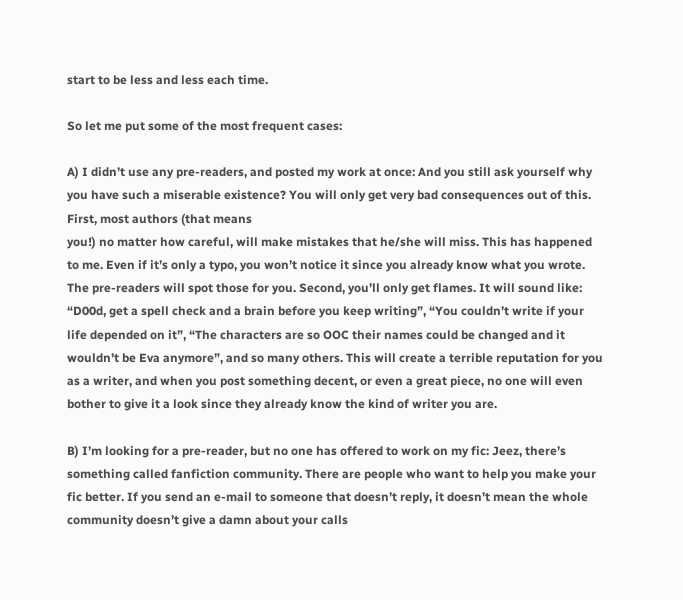start to be less and less each time.

So let me put some of the most frequent cases:

A) I didn’t use any pre-readers, and posted my work at once: And you still ask yourself why you have such a miserable existence? You will only get very bad consequences out of this. First, most authors (that means
you!) no matter how careful, will make mistakes that he/she will miss. This has happened to me. Even if it’s only a typo, you won’t notice it since you already know what you wrote. The pre-readers will spot those for you. Second, you’ll only get flames. It will sound like: “D00d, get a spell check and a brain before you keep writing”, “You couldn’t write if your life depended on it”, “The characters are so OOC their names could be changed and it wouldn’t be Eva anymore”, and so many others. This will create a terrible reputation for you as a writer, and when you post something decent, or even a great piece, no one will even bother to give it a look since they already know the kind of writer you are.

B) I’m looking for a pre-reader, but no one has offered to work on my fic: Jeez, there’s something called fanfiction community. There are people who want to help you make your fic better. If you send an e-mail to someone that doesn’t reply, it doesn’t mean the whole community doesn’t give a damn about your calls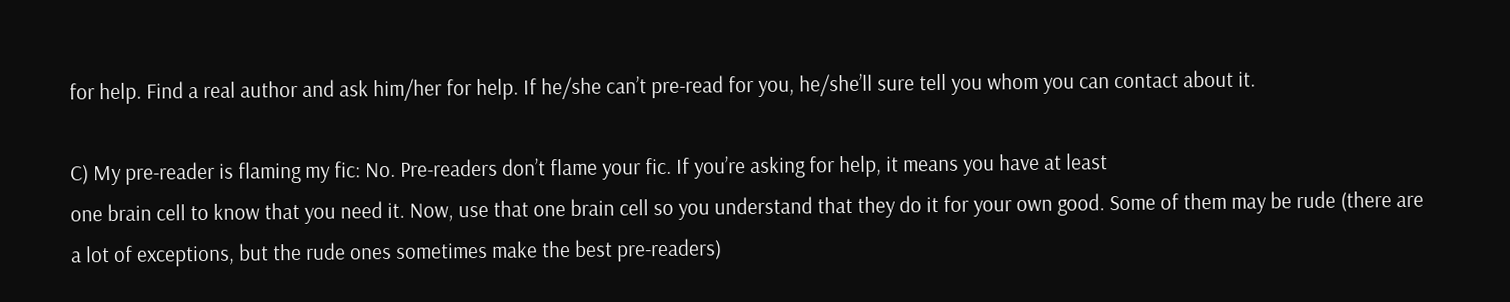for help. Find a real author and ask him/her for help. If he/she can’t pre-read for you, he/she’ll sure tell you whom you can contact about it.

C) My pre-reader is flaming my fic: No. Pre-readers don’t flame your fic. If you’re asking for help, it means you have at least
one brain cell to know that you need it. Now, use that one brain cell so you understand that they do it for your own good. Some of them may be rude (there are a lot of exceptions, but the rude ones sometimes make the best pre-readers)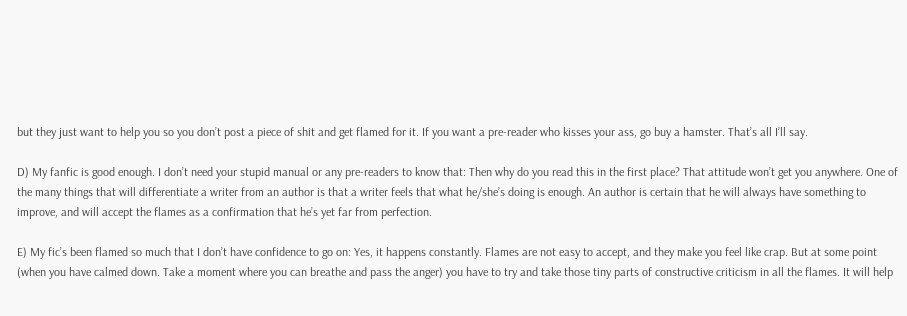but they just want to help you so you don’t post a piece of shit and get flamed for it. If you want a pre-reader who kisses your ass, go buy a hamster. That’s all I’ll say.

D) My fanfic is good enough. I don’t need your stupid manual or any pre-readers to know that: Then why do you read this in the first place? That attitude won’t get you anywhere. One of the many things that will differentiate a writer from an author is that a writer feels that what he/she’s doing is enough. An author is certain that he will always have something to improve, and will accept the flames as a confirmation that he’s yet far from perfection.

E) My fic’s been flamed so much that I don’t have confidence to go on: Yes, it happens constantly. Flames are not easy to accept, and they make you feel like crap. But at some point (when you have calmed down. Take a moment where you can breathe and pass the anger) you have to try and take those tiny parts of constructive criticism in all the flames. It will help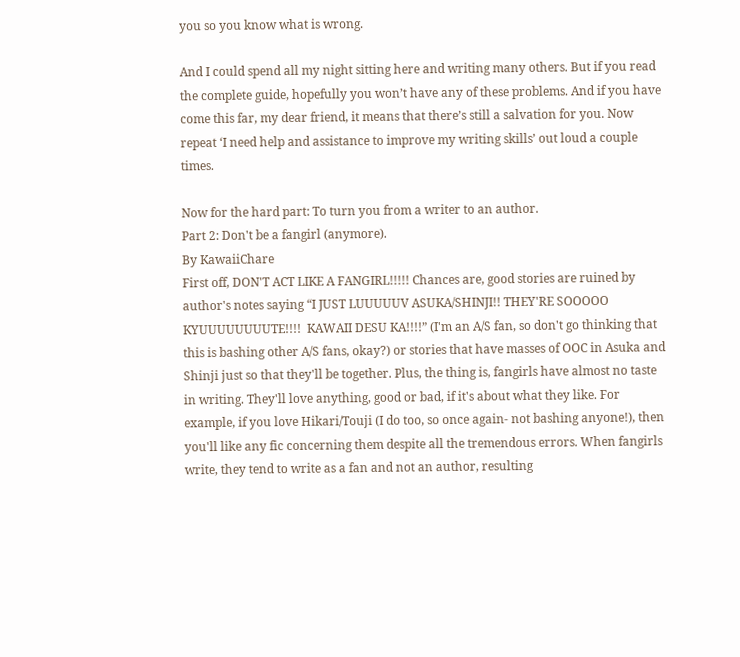you so you know what is wrong.

And I could spend all my night sitting here and writing many others. But if you read the complete guide, hopefully you won’t have any of these problems. And if you have come this far, my dear friend, it means that there’s still a salvation for you. Now repeat ‘I need help and assistance to improve my writing skills’ out loud a couple times.

Now for the hard part: To turn you from a writer to an author.
Part 2: Don't be a fangirl (anymore).
By KawaiiChare
First off, DON'T ACT LIKE A FANGIRL!!!!! Chances are, good stories are ruined by author's notes saying “I JUST LUUUUUV ASUKA/SHINJI!! THEY'RE SOOOOO KYUUUUUUUUTE!!!!  KAWAII DESU KA!!!!” (I'm an A/S fan, so don't go thinking that this is bashing other A/S fans, okay?) or stories that have masses of OOC in Asuka and Shinji just so that they'll be together. Plus, the thing is, fangirls have almost no taste in writing. They'll love anything, good or bad, if it's about what they like. For example, if you love Hikari/Touji (I do too, so once again- not bashing anyone!), then you'll like any fic concerning them despite all the tremendous errors. When fangirls write, they tend to write as a fan and not an author, resulting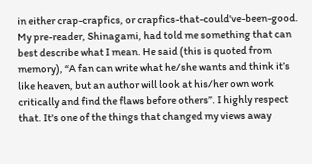in either crap-crapfics, or crapfics-that-could've-been-good. My pre-reader, Shinagami, had told me something that can best describe what I mean. He said (this is quoted from memory), “A fan can write what he/she wants and think it’s like heaven, but an author will look at his/her own work critically and find the flaws before others”. I highly respect that. It's one of the things that changed my views away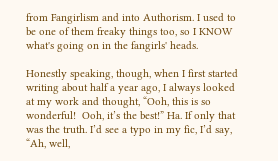from Fangirlism and into Authorism. I used to be one of them freaky things too, so I KNOW what's going on in the fangirls' heads.

Honestly speaking, though, when I first started writing about half a year ago, I always looked at my work and thought, “Ooh, this is so wonderful!  Ooh, it’s the best!” Ha. If only that was the truth. I’d see a typo in my fic, I’d say, “Ah, well,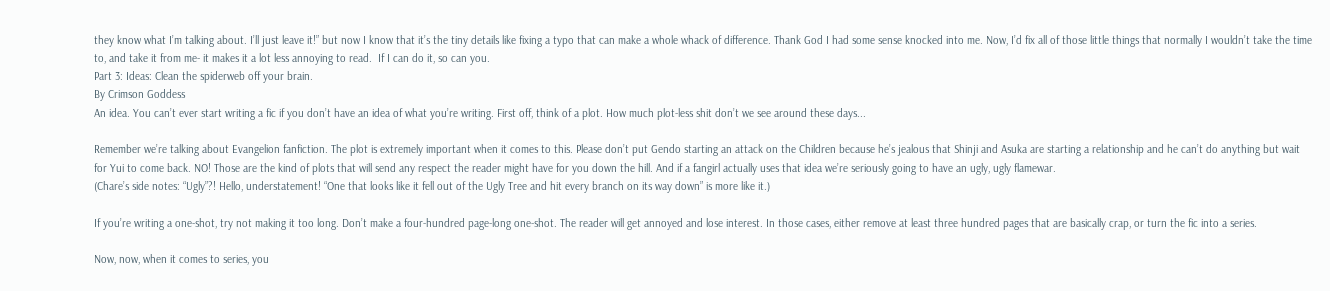they know what I’m talking about. I’ll just leave it!” but now I know that it’s the tiny details like fixing a typo that can make a whole whack of difference. Thank God I had some sense knocked into me. Now, I’d fix all of those little things that normally I wouldn’t take the time to, and take it from me- it makes it a lot less annoying to read.  If I can do it, so can you.
Part 3: Ideas: Clean the spiderweb off your brain.
By Crimson Goddess
An idea. You can’t ever start writing a fic if you don’t have an idea of what you’re writing. First off, think of a plot. How much plot-less shit don’t we see around these days...

Remember we’re talking about Evangelion fanfiction. The plot is extremely important when it comes to this. Please don’t put Gendo starting an attack on the Children because he’s jealous that Shinji and Asuka are starting a relationship and he can’t do anything but wait for Yui to come back. NO! Those are the kind of plots that will send any respect the reader might have for you down the hill. And if a fangirl actually uses that idea we’re seriously going to have an ugly, ugly flamewar.
(Chare’s side notes: “Ugly”?! Hello, understatement! “One that looks like it fell out of the Ugly Tree and hit every branch on its way down” is more like it.)

If you’re writing a one-shot, try not making it too long. Don’t make a four-hundred page-long one-shot. The reader will get annoyed and lose interest. In those cases, either remove at least three hundred pages that are basically crap, or turn the fic into a series.

Now, now, when it comes to series, you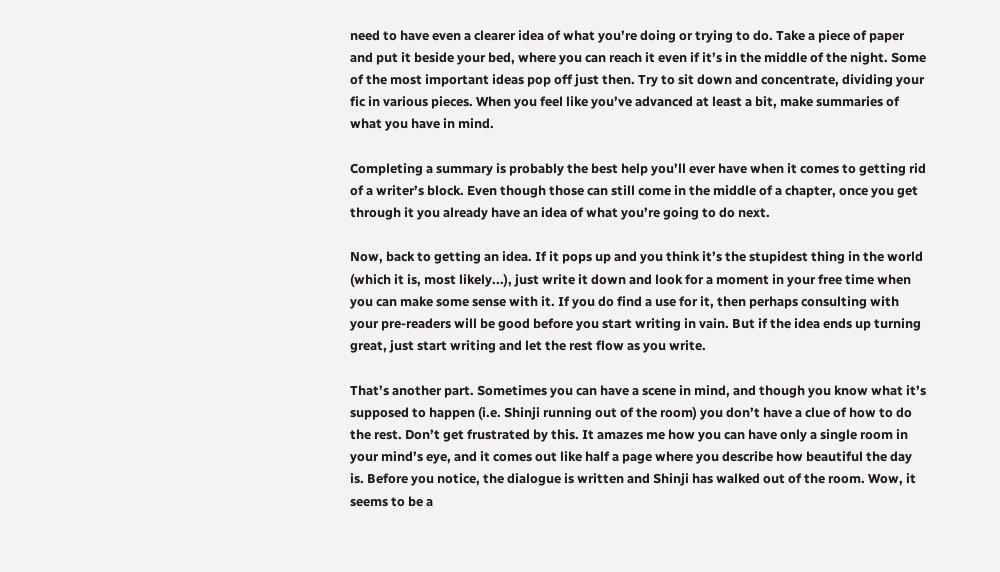need to have even a clearer idea of what you’re doing or trying to do. Take a piece of paper and put it beside your bed, where you can reach it even if it’s in the middle of the night. Some of the most important ideas pop off just then. Try to sit down and concentrate, dividing your fic in various pieces. When you feel like you’ve advanced at least a bit, make summaries of what you have in mind.

Completing a summary is probably the best help you’ll ever have when it comes to getting rid of a writer’s block. Even though those can still come in the middle of a chapter, once you get through it you already have an idea of what you’re going to do next.

Now, back to getting an idea. If it pops up and you think it’s the stupidest thing in the world (which it is, most likely...), just write it down and look for a moment in your free time when you can make some sense with it. If you do find a use for it, then perhaps consulting with your pre-readers will be good before you start writing in vain. But if the idea ends up turning great, just start writing and let the rest flow as you write.

That’s another part. Sometimes you can have a scene in mind, and though you know what it’s supposed to happen (i.e. Shinji running out of the room) you don’t have a clue of how to do the rest. Don’t get frustrated by this. It amazes me how you can have only a single room in your mind’s eye, and it comes out like half a page where you describe how beautiful the day is. Before you notice, the dialogue is written and Shinji has walked out of the room. Wow, it seems to be a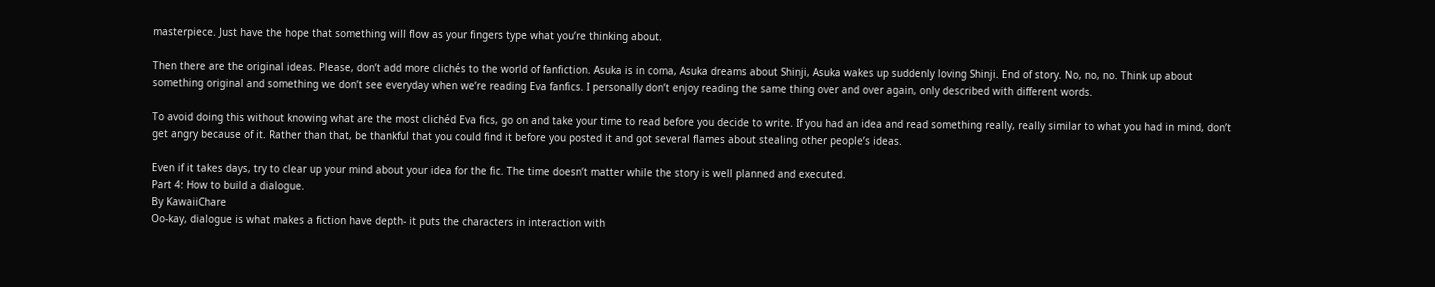masterpiece. Just have the hope that something will flow as your fingers type what you’re thinking about.

Then there are the original ideas. Please, don’t add more clichés to the world of fanfiction. Asuka is in coma, Asuka dreams about Shinji, Asuka wakes up suddenly loving Shinji. End of story. No, no, no. Think up about something original and something we don’t see everyday when we’re reading Eva fanfics. I personally don’t enjoy reading the same thing over and over again, only described with different words.

To avoid doing this without knowing what are the most clichéd Eva fics, go on and take your time to read before you decide to write. If you had an idea and read something really, really similar to what you had in mind, don’t get angry because of it. Rather than that, be thankful that you could find it before you posted it and got several flames about stealing other people’s ideas.

Even if it takes days, try to clear up your mind about your idea for the fic. The time doesn’t matter while the story is well planned and executed.
Part 4: How to build a dialogue.
By KawaiiChare
Oo-kay, dialogue is what makes a fiction have depth- it puts the characters in interaction with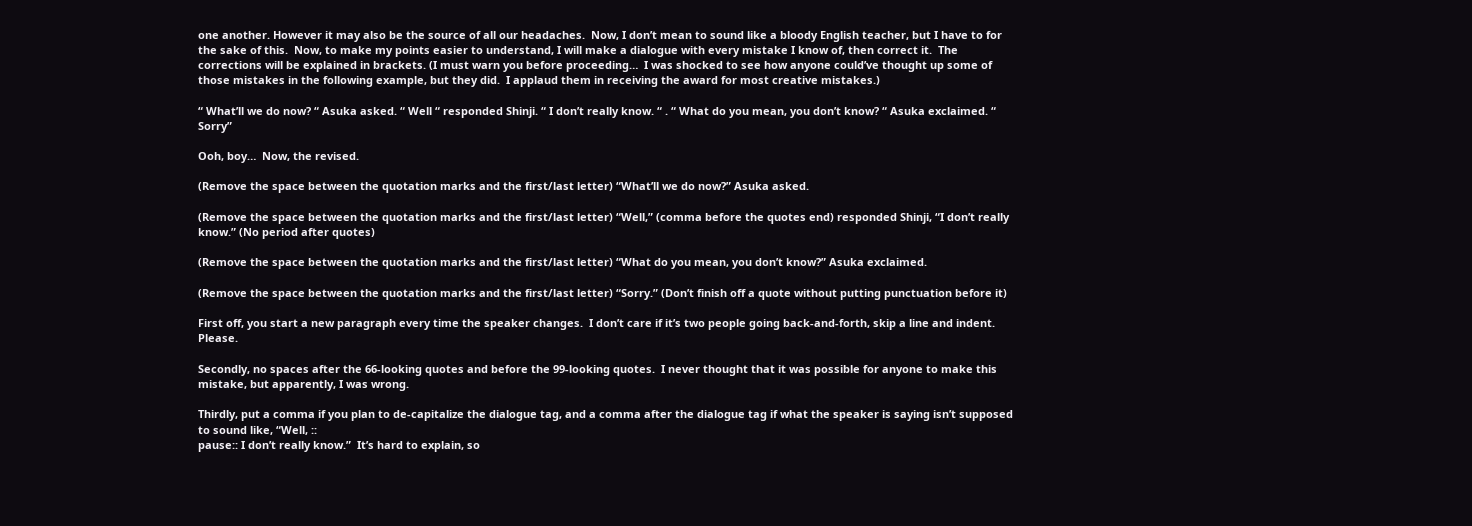one another. However it may also be the source of all our headaches.  Now, I don’t mean to sound like a bloody English teacher, but I have to for the sake of this.  Now, to make my points easier to understand, I will make a dialogue with every mistake I know of, then correct it.  The corrections will be explained in brackets. (I must warn you before proceeding…  I was shocked to see how anyone could’ve thought up some of those mistakes in the following example, but they did.  I applaud them in receiving the award for most creative mistakes.)

“ What’ll we do now? “ Asuka asked. “ Well “ responded Shinji. “ I don’t really know. “ . “ What do you mean, you don’t know? “ Asuka exclaimed. “ Sorry”

Ooh, boy…  Now, the revised.

(Remove the space between the quotation marks and the first/last letter) “What’ll we do now?” Asuka asked.

(Remove the space between the quotation marks and the first/last letter) “Well,” (comma before the quotes end) responded Shinji, “I don’t really know.” (No period after quotes)

(Remove the space between the quotation marks and the first/last letter) “What do you mean, you don’t know?” Asuka exclaimed.

(Remove the space between the quotation marks and the first/last letter) “Sorry.” (Don’t finish off a quote without putting punctuation before it)

First off, you start a new paragraph every time the speaker changes.  I don’t care if it’s two people going back-and-forth, skip a line and indent.  Please.

Secondly, no spaces after the 66-looking quotes and before the 99-looking quotes.  I never thought that it was possible for anyone to make this mistake, but apparently, I was wrong.

Thirdly, put a comma if you plan to de-capitalize the dialogue tag, and a comma after the dialogue tag if what the speaker is saying isn’t supposed to sound like, “Well, ::
pause:: I don’t really know.”  It’s hard to explain, so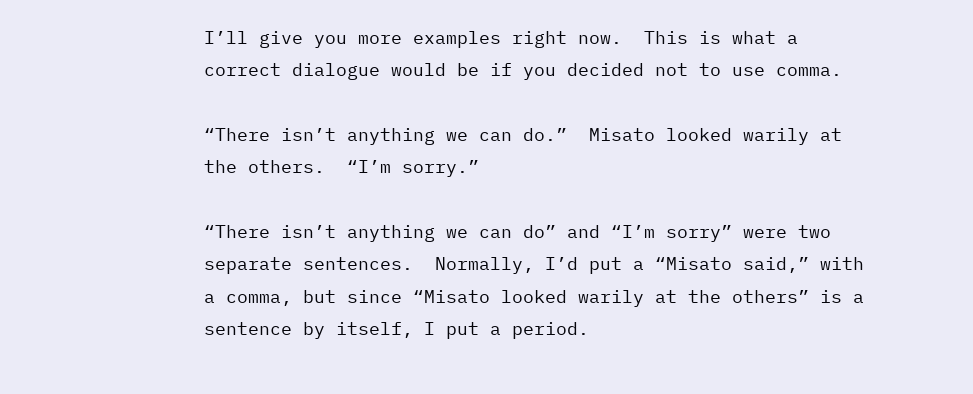I’ll give you more examples right now.  This is what a correct dialogue would be if you decided not to use comma.

“There isn’t anything we can do.”  Misato looked warily at the others.  “I’m sorry.”

“There isn’t anything we can do” and “I’m sorry” were two separate sentences.  Normally, I’d put a “Misato said,” with a comma, but since “Misato looked warily at the others” is a sentence by itself, I put a period.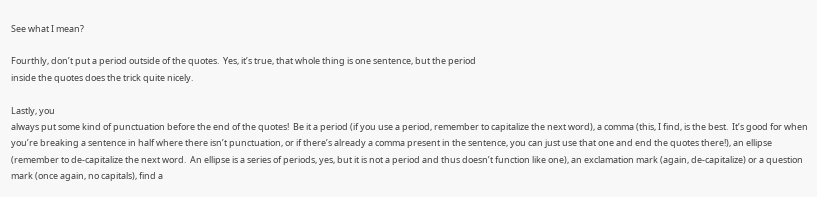See what I mean?

Fourthly, don’t put a period outside of the quotes.  Yes, it’s true, that whole thing is one sentence, but the period
inside the quotes does the trick quite nicely.

Lastly, you
always put some kind of punctuation before the end of the quotes!  Be it a period (if you use a period, remember to capitalize the next word), a comma (this, I find, is the best.  It’s good for when you’re breaking a sentence in half where there isn’t punctuation, or if there’s already a comma present in the sentence, you can just use that one and end the quotes there!), an ellipse (remember to de-capitalize the next word.  An ellipse is a series of periods, yes, but it is not a period and thus doesn’t function like one), an exclamation mark (again, de-capitalize) or a question mark (once again, no capitals), find a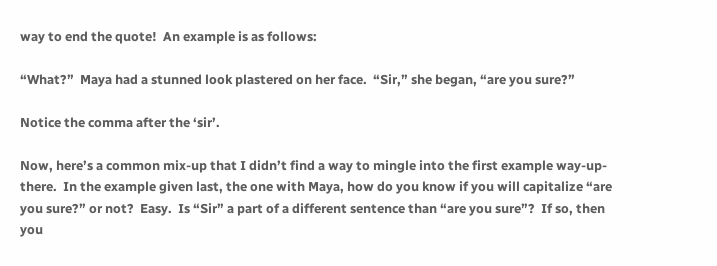way to end the quote!  An example is as follows:

“What?”  Maya had a stunned look plastered on her face.  “Sir,” she began, “are you sure?”

Notice the comma after the ‘sir’.

Now, here’s a common mix-up that I didn’t find a way to mingle into the first example way-up-there.  In the example given last, the one with Maya, how do you know if you will capitalize “are you sure?” or not?  Easy.  Is “Sir” a part of a different sentence than “are you sure”?  If so, then you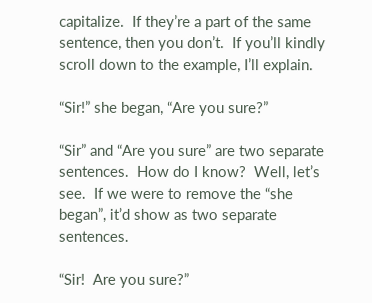capitalize.  If they’re a part of the same sentence, then you don’t.  If you’ll kindly scroll down to the example, I’ll explain.

“Sir!” she began, “Are you sure?”

“Sir” and “Are you sure” are two separate sentences.  How do I know?  Well, let’s see.  If we were to remove the “she began”, it’d show as two separate sentences.

“Sir!  Are you sure?”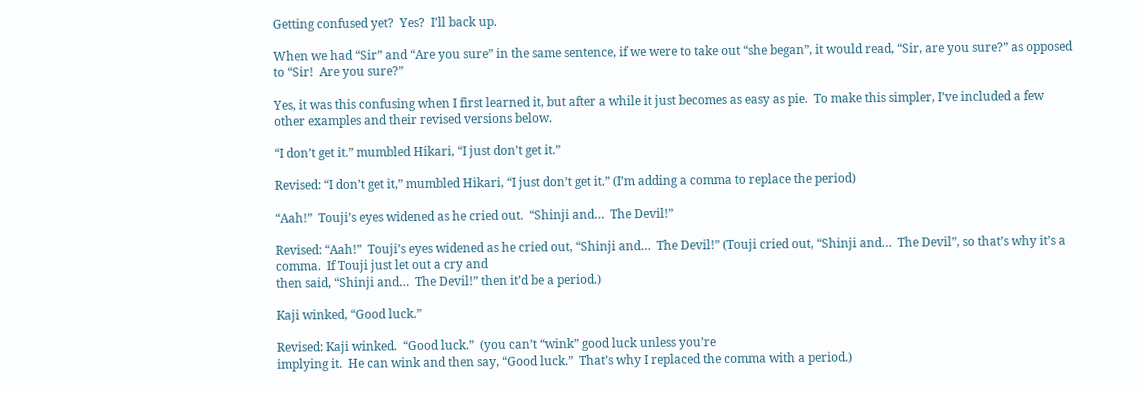Getting confused yet?  Yes?  I’ll back up.

When we had “Sir” and “Are you sure” in the same sentence, if we were to take out “she began”, it would read, “Sir, are you sure?” as opposed to “Sir!  Are you sure?”

Yes, it was this confusing when I first learned it, but after a while it just becomes as easy as pie.  To make this simpler, I’ve included a few other examples and their revised versions below.

“I don’t get it.” mumbled Hikari, “I just don’t get it.”

Revised: “I don’t get it,” mumbled Hikari, “I just don’t get it.” (I’m adding a comma to replace the period)

“Aah!”  Touji’s eyes widened as he cried out.  “Shinji and…  The Devil!”

Revised: “Aah!”  Touji’s eyes widened as he cried out, “Shinji and…  The Devil!” (Touji cried out, “Shinji and…  The Devil”, so that’s why it’s a comma.  If Touji just let out a cry and
then said, “Shinji and…  The Devil!” then it’d be a period.)

Kaji winked, “Good luck.”

Revised: Kaji winked.  “Good luck.”  (you can’t “wink” good luck unless you’re
implying it.  He can wink and then say, “Good luck.”  That’s why I replaced the comma with a period.)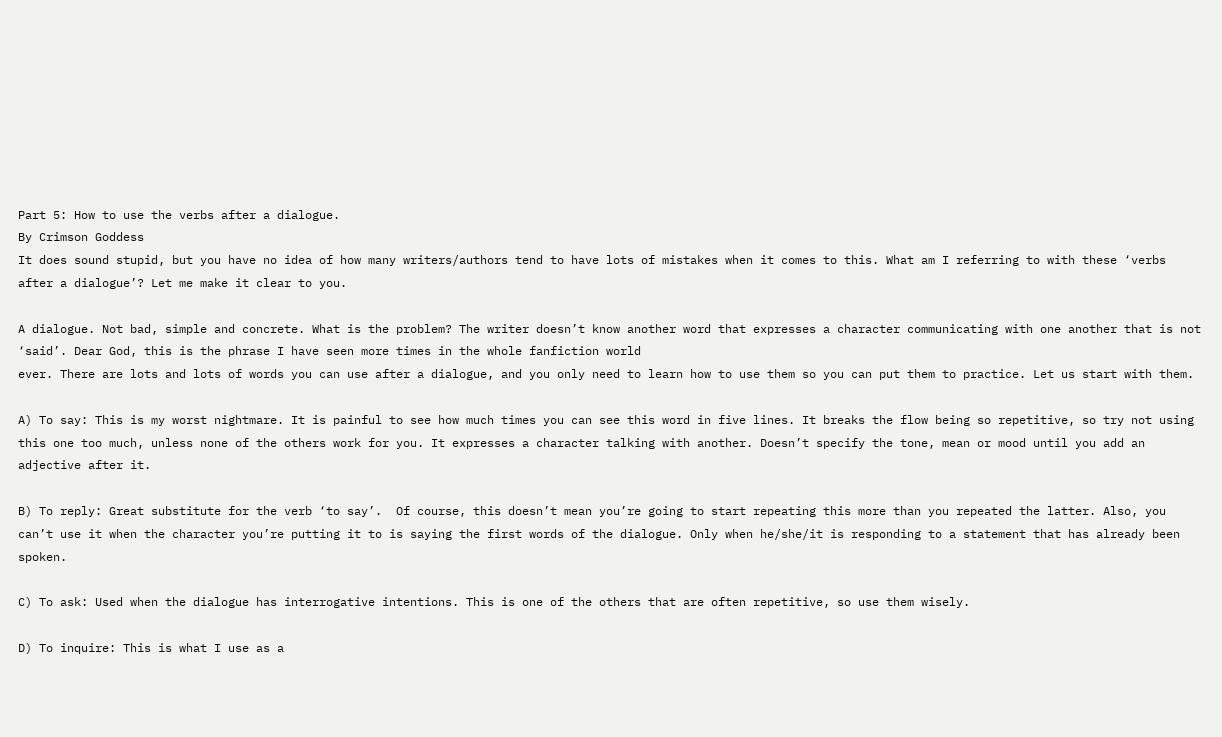Part 5: How to use the verbs after a dialogue.
By Crimson Goddess
It does sound stupid, but you have no idea of how many writers/authors tend to have lots of mistakes when it comes to this. What am I referring to with these ‘verbs after a dialogue’? Let me make it clear to you.

A dialogue. Not bad, simple and concrete. What is the problem? The writer doesn’t know another word that expresses a character communicating with one another that is not ‘said’. Dear God, this is the phrase I have seen more times in the whole fanfiction world
ever. There are lots and lots of words you can use after a dialogue, and you only need to learn how to use them so you can put them to practice. Let us start with them.

A) To say: This is my worst nightmare. It is painful to see how much times you can see this word in five lines. It breaks the flow being so repetitive, so try not using this one too much, unless none of the others work for you. It expresses a character talking with another. Doesn’t specify the tone, mean or mood until you add an adjective after it.

B) To reply: Great substitute for the verb ‘to say’.  Of course, this doesn’t mean you’re going to start repeating this more than you repeated the latter. Also, you can’t use it when the character you’re putting it to is saying the first words of the dialogue. Only when he/she/it is responding to a statement that has already been spoken.

C) To ask: Used when the dialogue has interrogative intentions. This is one of the others that are often repetitive, so use them wisely.

D) To inquire: This is what I use as a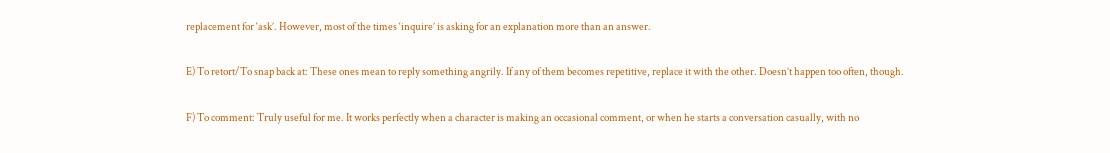replacement for ‘ask’. However, most of the times ‘inquire’ is asking for an explanation more than an answer.

E) To retort/To snap back at: These ones mean to reply something angrily. If any of them becomes repetitive, replace it with the other. Doesn’t happen too often, though.

F) To comment: Truly useful for me. It works perfectly when a character is making an occasional comment, or when he starts a conversation casually, with no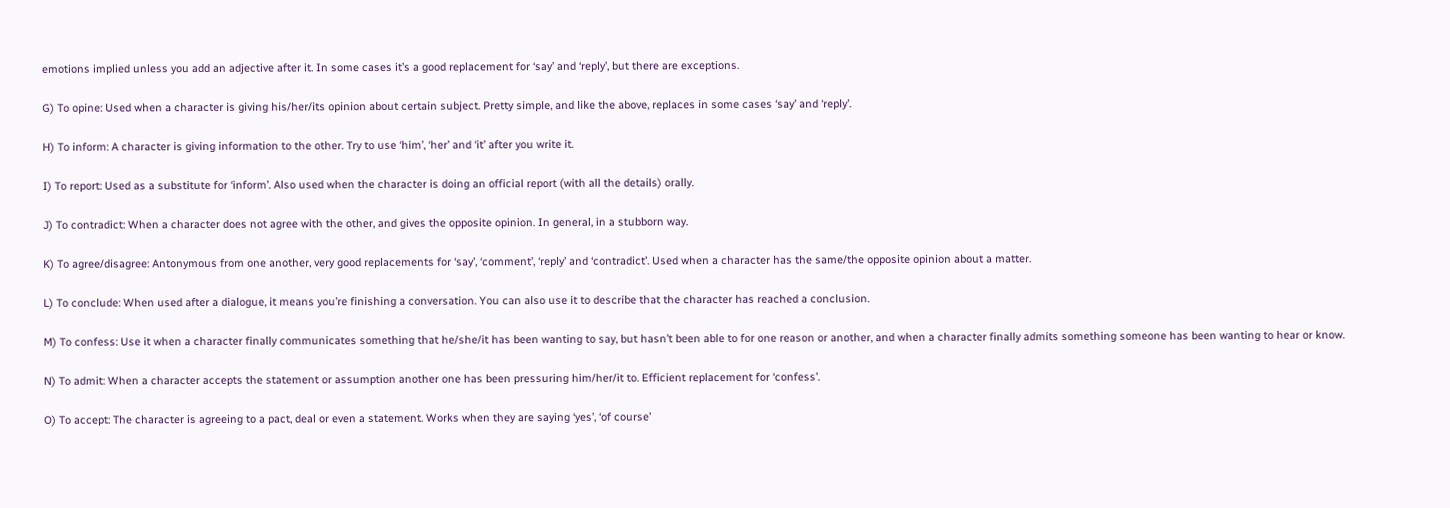emotions implied unless you add an adjective after it. In some cases it’s a good replacement for ‘say’ and ‘reply’, but there are exceptions.

G) To opine: Used when a character is giving his/her/its opinion about certain subject. Pretty simple, and like the above, replaces in some cases ‘say’ and ‘reply’.

H) To inform: A character is giving information to the other. Try to use ‘him’, ‘her’ and ‘it’ after you write it.

I) To report: Used as a substitute for ‘inform’. Also used when the character is doing an official report (with all the details) orally.

J) To contradict: When a character does not agree with the other, and gives the opposite opinion. In general, in a stubborn way.

K) To agree/disagree: Antonymous from one another, very good replacements for ‘say’, ‘comment’, ‘reply’ and ‘contradict’. Used when a character has the same/the opposite opinion about a matter.

L) To conclude: When used after a dialogue, it means you’re finishing a conversation. You can also use it to describe that the character has reached a conclusion.

M) To confess: Use it when a character finally communicates something that he/she/it has been wanting to say, but hasn’t been able to for one reason or another, and when a character finally admits something someone has been wanting to hear or know.

N) To admit: When a character accepts the statement or assumption another one has been pressuring him/her/it to. Efficient replacement for ‘confess’.

O) To accept: The character is agreeing to a pact, deal or even a statement. Works when they are saying ‘yes’, ‘of course’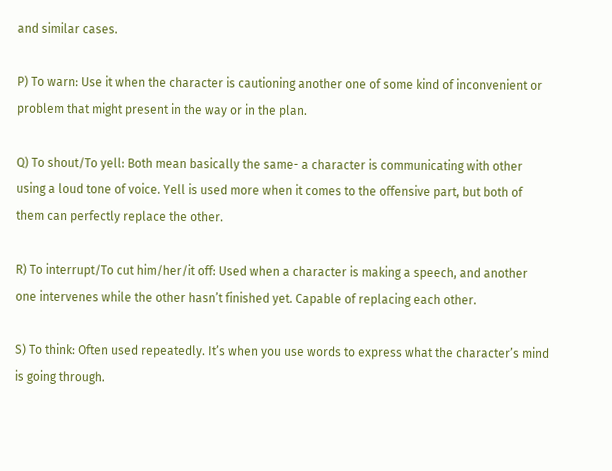and similar cases.

P) To warn: Use it when the character is cautioning another one of some kind of inconvenient or problem that might present in the way or in the plan.

Q) To shout/To yell: Both mean basically the same- a character is communicating with other using a loud tone of voice. Yell is used more when it comes to the offensive part, but both of them can perfectly replace the other.

R) To interrupt/To cut him/her/it off: Used when a character is making a speech, and another one intervenes while the other hasn’t finished yet. Capable of replacing each other.

S) To think: Often used repeatedly. It’s when you use words to express what the character’s mind is going through.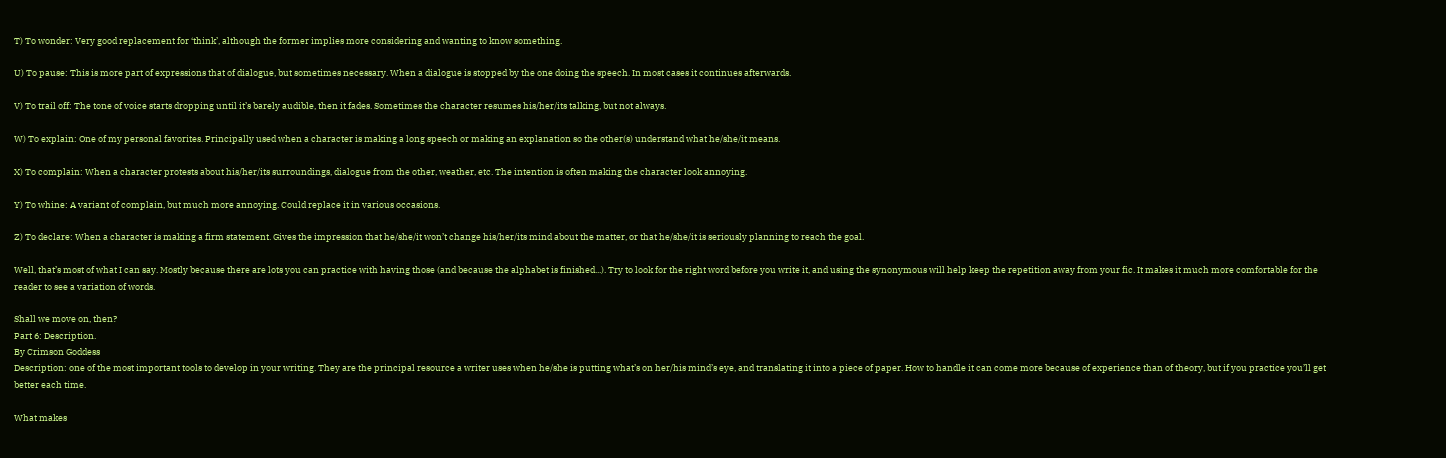T) To wonder: Very good replacement for ‘think’, although the former implies more considering and wanting to know something.

U) To pause: This is more part of expressions that of dialogue, but sometimes necessary. When a dialogue is stopped by the one doing the speech. In most cases it continues afterwards.

V) To trail off: The tone of voice starts dropping until it’s barely audible, then it fades. Sometimes the character resumes his/her/its talking, but not always.

W) To explain: One of my personal favorites. Principally used when a character is making a long speech or making an explanation so the other(s) understand what he/she/it means.

X) To complain: When a character protests about his/her/its surroundings, dialogue from the other, weather, etc. The intention is often making the character look annoying.

Y) To whine: A variant of complain, but much more annoying. Could replace it in various occasions.

Z) To declare: When a character is making a firm statement. Gives the impression that he/she/it won’t change his/her/its mind about the matter, or that he/she/it is seriously planning to reach the goal.

Well, that’s most of what I can say. Mostly because there are lots you can practice with having those (and because the alphabet is finished...). Try to look for the right word before you write it, and using the synonymous will help keep the repetition away from your fic. It makes it much more comfortable for the reader to see a variation of words.

Shall we move on, then?
Part 6: Description.
By Crimson Goddess
Description: one of the most important tools to develop in your writing. They are the principal resource a writer uses when he/she is putting what’s on her/his mind’s eye, and translating it into a piece of paper. How to handle it can come more because of experience than of theory, but if you practice you’ll get better each time.

What makes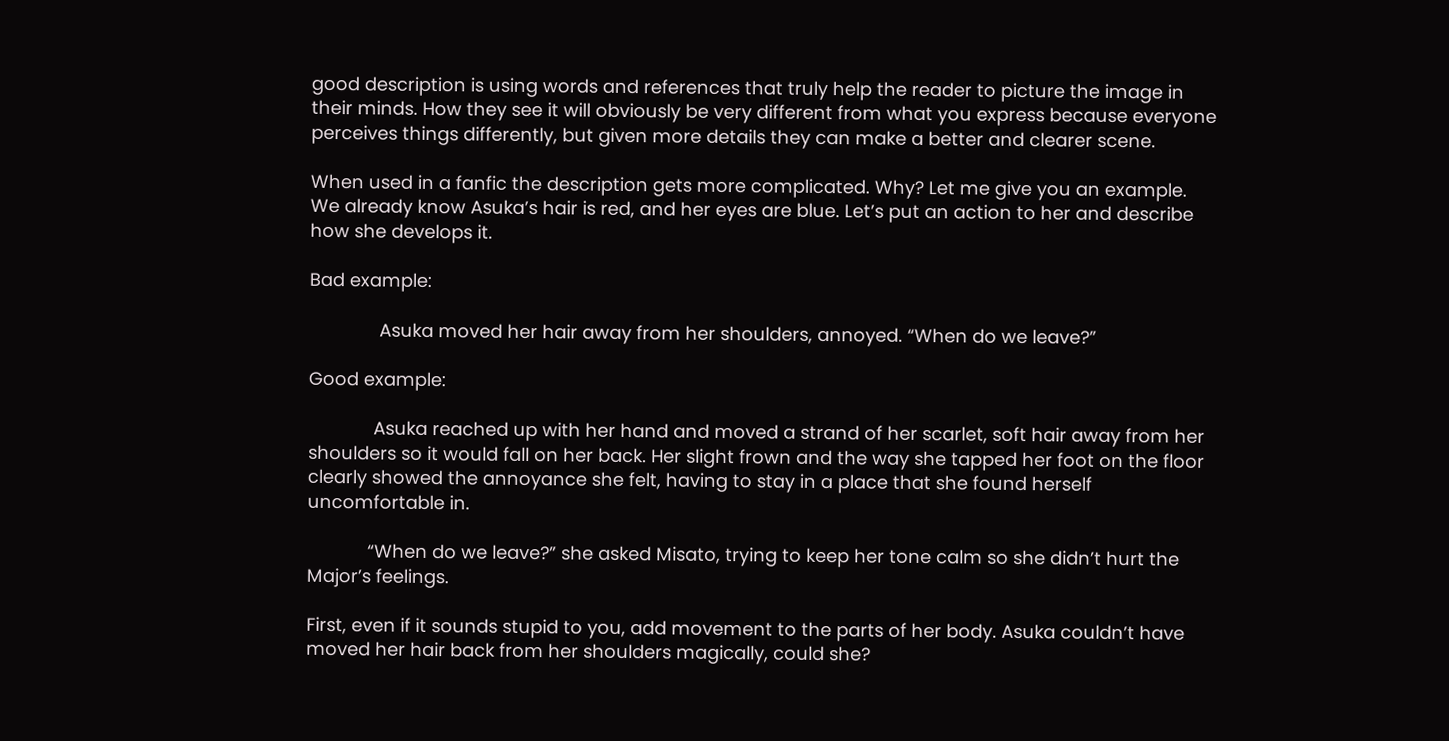good description is using words and references that truly help the reader to picture the image in their minds. How they see it will obviously be very different from what you express because everyone perceives things differently, but given more details they can make a better and clearer scene.

When used in a fanfic the description gets more complicated. Why? Let me give you an example. We already know Asuka’s hair is red, and her eyes are blue. Let’s put an action to her and describe how she develops it.

Bad example:

              Asuka moved her hair away from her shoulders, annoyed. “When do we leave?”

Good example:

             Asuka reached up with her hand and moved a strand of her scarlet, soft hair away from her shoulders so it would fall on her back. Her slight frown and the way she tapped her foot on the floor clearly showed the annoyance she felt, having to stay in a place that she found herself uncomfortable in.

            “When do we leave?” she asked Misato, trying to keep her tone calm so she didn’t hurt the Major’s feelings.

First, even if it sounds stupid to you, add movement to the parts of her body. Asuka couldn’t have moved her hair back from her shoulders magically, could she?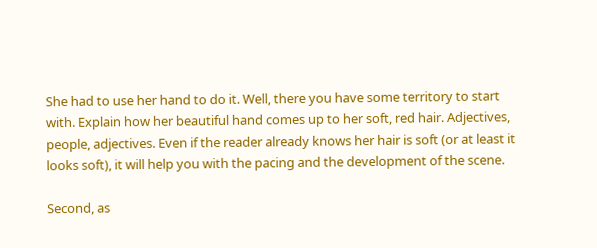She had to use her hand to do it. Well, there you have some territory to start with. Explain how her beautiful hand comes up to her soft, red hair. Adjectives, people, adjectives. Even if the reader already knows her hair is soft (or at least it
looks soft), it will help you with the pacing and the development of the scene.

Second, as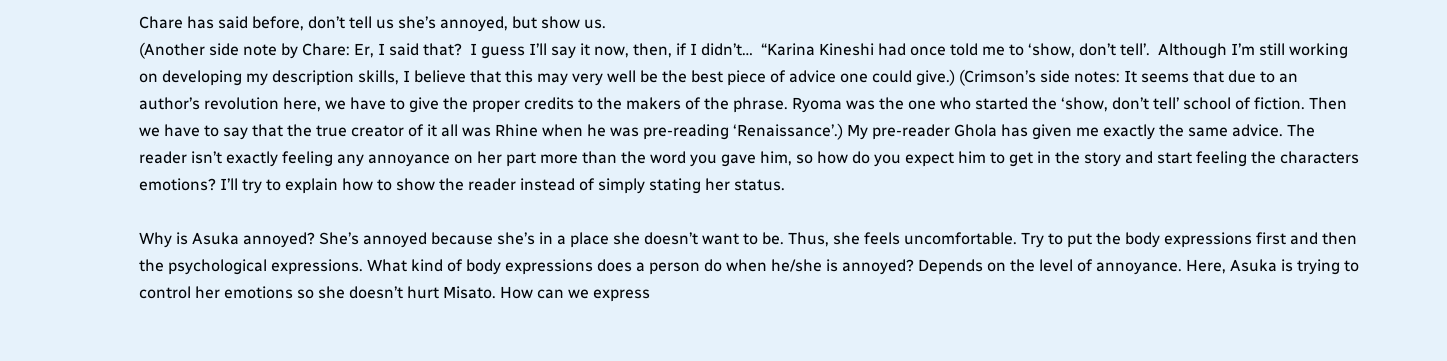Chare has said before, don’t tell us she’s annoyed, but show us.
(Another side note by Chare: Er, I said that?  I guess I’ll say it now, then, if I didn’t…  “Karina Kineshi had once told me to ‘show, don’t tell’.  Although I’m still working on developing my description skills, I believe that this may very well be the best piece of advice one could give.) (Crimson’s side notes: It seems that due to an author’s revolution here, we have to give the proper credits to the makers of the phrase. Ryoma was the one who started the ‘show, don’t tell’ school of fiction. Then we have to say that the true creator of it all was Rhine when he was pre-reading ‘Renaissance’.) My pre-reader Ghola has given me exactly the same advice. The reader isn’t exactly feeling any annoyance on her part more than the word you gave him, so how do you expect him to get in the story and start feeling the characters emotions? I’ll try to explain how to show the reader instead of simply stating her status.

Why is Asuka annoyed? She’s annoyed because she’s in a place she doesn’t want to be. Thus, she feels uncomfortable. Try to put the body expressions first and then the psychological expressions. What kind of body expressions does a person do when he/she is annoyed? Depends on the level of annoyance. Here, Asuka is trying to control her emotions so she doesn’t hurt Misato. How can we express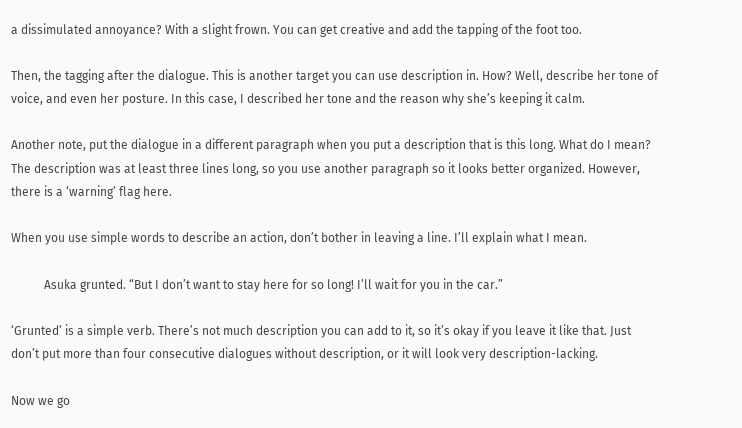a dissimulated annoyance? With a slight frown. You can get creative and add the tapping of the foot too.

Then, the tagging after the dialogue. This is another target you can use description in. How? Well, describe her tone of voice, and even her posture. In this case, I described her tone and the reason why she’s keeping it calm.

Another note, put the dialogue in a different paragraph when you put a description that is this long. What do I mean? The description was at least three lines long, so you use another paragraph so it looks better organized. However, there is a ‘warning’ flag here.

When you use simple words to describe an action, don’t bother in leaving a line. I’ll explain what I mean.

           Asuka grunted. “But I don’t want to stay here for so long! I’ll wait for you in the car.”

‘Grunted’ is a simple verb. There’s not much description you can add to it, so it’s okay if you leave it like that. Just don’t put more than four consecutive dialogues without description, or it will look very description-lacking.

Now we go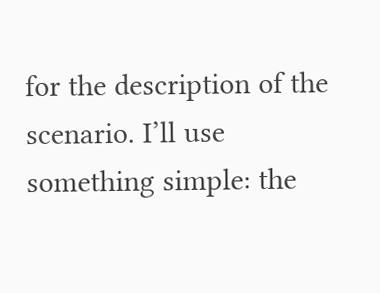for the description of the scenario. I’ll use something simple: the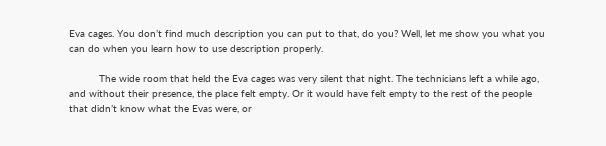Eva cages. You don’t find much description you can put to that, do you? Well, let me show you what you can do when you learn how to use description properly.

          The wide room that held the Eva cages was very silent that night. The technicians left a while ago, and without their presence, the place felt empty. Or it would have felt empty to the rest of the people that didn’t know what the Evas were, or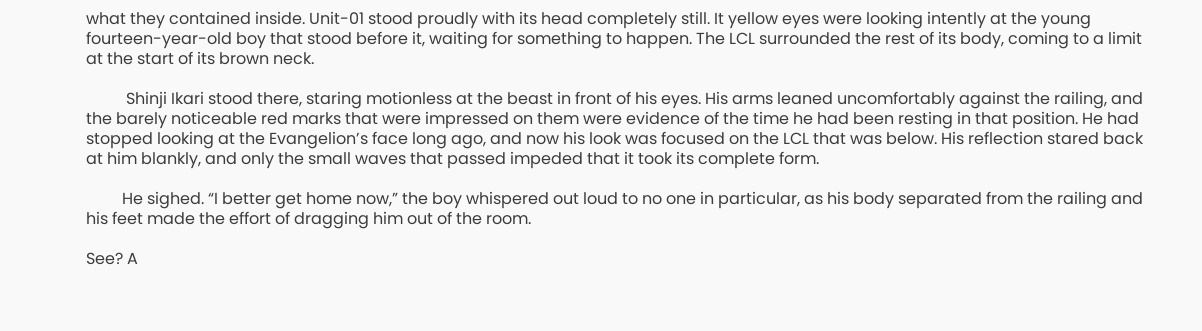what they contained inside. Unit-01 stood proudly with its head completely still. It yellow eyes were looking intently at the young fourteen-year-old boy that stood before it, waiting for something to happen. The LCL surrounded the rest of its body, coming to a limit at the start of its brown neck.

          Shinji Ikari stood there, staring motionless at the beast in front of his eyes. His arms leaned uncomfortably against the railing, and the barely noticeable red marks that were impressed on them were evidence of the time he had been resting in that position. He had stopped looking at the Evangelion’s face long ago, and now his look was focused on the LCL that was below. His reflection stared back at him blankly, and only the small waves that passed impeded that it took its complete form.

         He sighed. “I better get home now,” the boy whispered out loud to no one in particular, as his body separated from the railing and his feet made the effort of dragging him out of the room.

See? A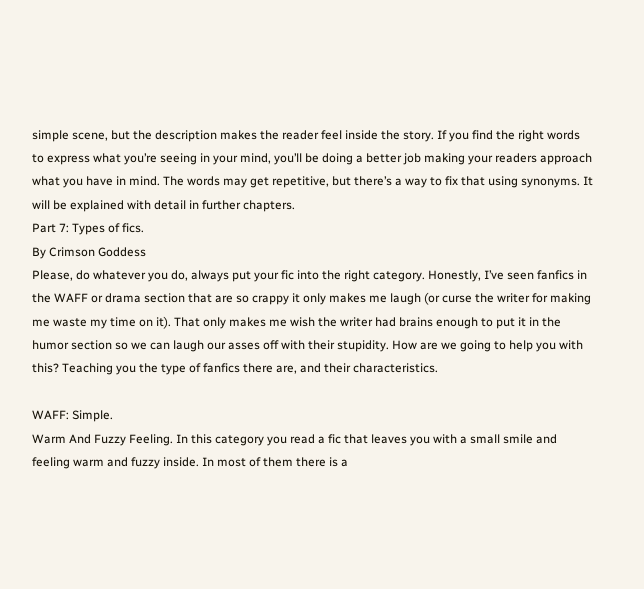simple scene, but the description makes the reader feel inside the story. If you find the right words to express what you’re seeing in your mind, you’ll be doing a better job making your readers approach what you have in mind. The words may get repetitive, but there’s a way to fix that using synonyms. It will be explained with detail in further chapters.
Part 7: Types of fics.
By Crimson Goddess
Please, do whatever you do, always put your fic into the right category. Honestly, I’ve seen fanfics in the WAFF or drama section that are so crappy it only makes me laugh (or curse the writer for making me waste my time on it). That only makes me wish the writer had brains enough to put it in the humor section so we can laugh our asses off with their stupidity. How are we going to help you with this? Teaching you the type of fanfics there are, and their characteristics.

WAFF: Simple.
Warm And Fuzzy Feeling. In this category you read a fic that leaves you with a small smile and feeling warm and fuzzy inside. In most of them there is a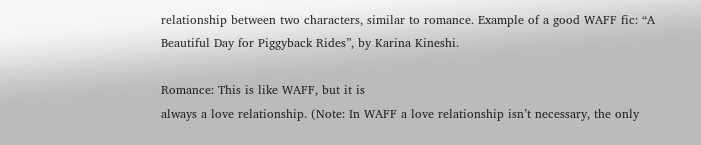relationship between two characters, similar to romance. Example of a good WAFF fic: “A Beautiful Day for Piggyback Rides”, by Karina Kineshi.

Romance: This is like WAFF, but it is
always a love relationship. (Note: In WAFF a love relationship isn’t necessary, the only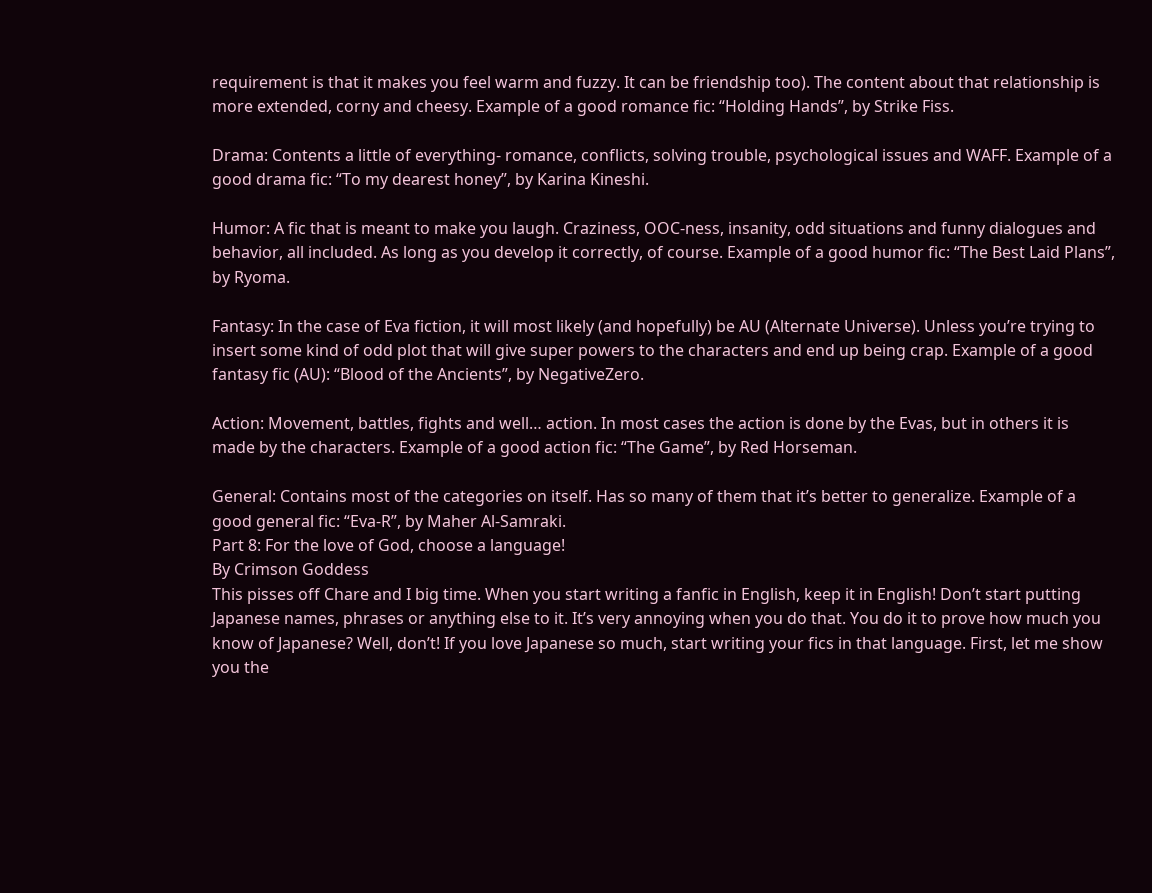requirement is that it makes you feel warm and fuzzy. It can be friendship too). The content about that relationship is more extended, corny and cheesy. Example of a good romance fic: “Holding Hands”, by Strike Fiss.

Drama: Contents a little of everything- romance, conflicts, solving trouble, psychological issues and WAFF. Example of a good drama fic: “To my dearest honey”, by Karina Kineshi.

Humor: A fic that is meant to make you laugh. Craziness, OOC-ness, insanity, odd situations and funny dialogues and behavior, all included. As long as you develop it correctly, of course. Example of a good humor fic: “The Best Laid Plans”, by Ryoma.

Fantasy: In the case of Eva fiction, it will most likely (and hopefully) be AU (Alternate Universe). Unless you’re trying to insert some kind of odd plot that will give super powers to the characters and end up being crap. Example of a good fantasy fic (AU): “Blood of the Ancients”, by NegativeZero.

Action: Movement, battles, fights and well… action. In most cases the action is done by the Evas, but in others it is made by the characters. Example of a good action fic: “The Game”, by Red Horseman.

General: Contains most of the categories on itself. Has so many of them that it’s better to generalize. Example of a good general fic: “Eva-R”, by Maher Al-Samraki.
Part 8: For the love of God, choose a language!
By Crimson Goddess
This pisses off Chare and I big time. When you start writing a fanfic in English, keep it in English! Don’t start putting Japanese names, phrases or anything else to it. It’s very annoying when you do that. You do it to prove how much you know of Japanese? Well, don’t! If you love Japanese so much, start writing your fics in that language. First, let me show you the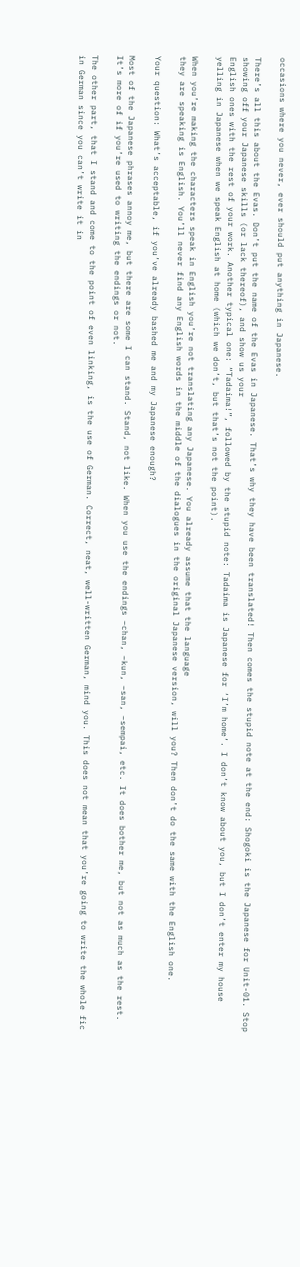occasions where you never, ever should put anything in Japanese.

There’s all this about the Evas. Don’t put the name of the Evas in Japanese. That’s why they have been translated! Then comes the stupid note at the end: Shogoki is the Japanese for Unit-01. Stop showing off your Japanese skills (or lack thereof), and show us your
English ones with the rest of your work. Another typical one: “Tadaima!”, followed by the stupid note: Tadaima is Japanese for ‘I’m home’. I don’t know about you, but I don’t enter my house yelling in Japanese when we speak English at home (which we don’t, but that’s not the point).

When you’re making the characters speak in English you’re not translating any Japanese. You already assume that the language
they are speaking is English. You’ll never find any English words in the middle of the dialogues in the original Japanese version, will you? Then don’t do the same with the English one.

Your question: What’s acceptable, if you’ve already bashed me and my Japanese enough?

Most of the Japanese phrases annoy me, but there are some I can stand. Stand, not like. When you use the endings –chan, –kun, –san, –sempai, etc. It does bother me, but not as much as the rest. It’s more of if you’re used to writing the endings or not.

The other part, that I stand and come to the point of even linking, is the use of German. Correct, neat, well-written German, mind you. This does not mean that you’re going to write the whole fic in German since you can’t write it in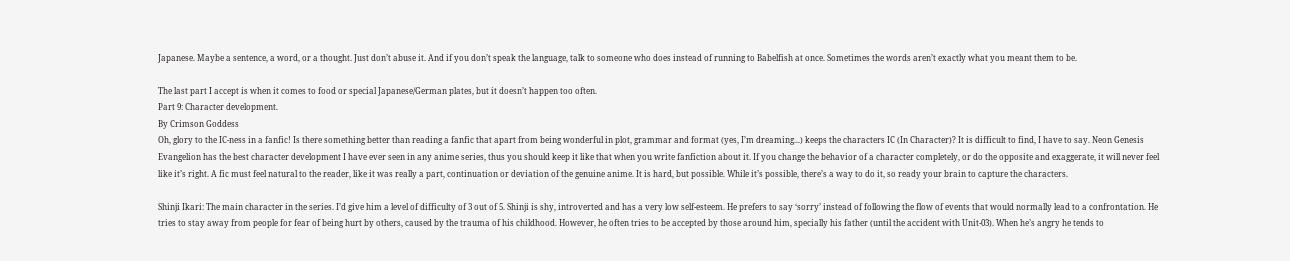Japanese. Maybe a sentence, a word, or a thought. Just don’t abuse it. And if you don’t speak the language, talk to someone who does instead of running to Babelfish at once. Sometimes the words aren’t exactly what you meant them to be.

The last part I accept is when it comes to food or special Japanese/German plates, but it doesn’t happen too often.
Part 9: Character development.
By Crimson Goddess
Oh, glory to the IC-ness in a fanfic! Is there something better than reading a fanfic that apart from being wonderful in plot, grammar and format (yes, I’m dreaming...) keeps the characters IC (In Character)? It is difficult to find, I have to say. Neon Genesis Evangelion has the best character development I have ever seen in any anime series, thus you should keep it like that when you write fanfiction about it. If you change the behavior of a character completely, or do the opposite and exaggerate, it will never feel like it’s right. A fic must feel natural to the reader, like it was really a part, continuation or deviation of the genuine anime. It is hard, but possible. While it’s possible, there’s a way to do it, so ready your brain to capture the characters.

Shinji Ikari: The main character in the series. I’d give him a level of difficulty of 3 out of 5. Shinji is shy, introverted and has a very low self-esteem. He prefers to say ‘sorry’ instead of following the flow of events that would normally lead to a confrontation. He tries to stay away from people for fear of being hurt by others, caused by the trauma of his childhood. However, he often tries to be accepted by those around him, specially his father (until the accident with Unit-03). When he’s angry he tends to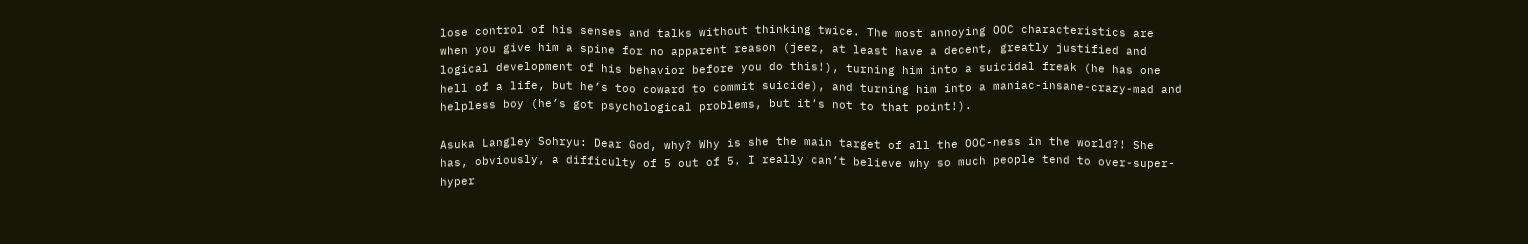lose control of his senses and talks without thinking twice. The most annoying OOC characteristics are when you give him a spine for no apparent reason (jeez, at least have a decent, greatly justified and logical development of his behavior before you do this!), turning him into a suicidal freak (he has one hell of a life, but he’s too coward to commit suicide), and turning him into a maniac-insane-crazy-mad and helpless boy (he’s got psychological problems, but it’s not to that point!).

Asuka Langley Sohryu: Dear God, why? Why is she the main target of all the OOC-ness in the world?! She has, obviously, a difficulty of 5 out of 5. I really can’t believe why so much people tend to over-super-hyper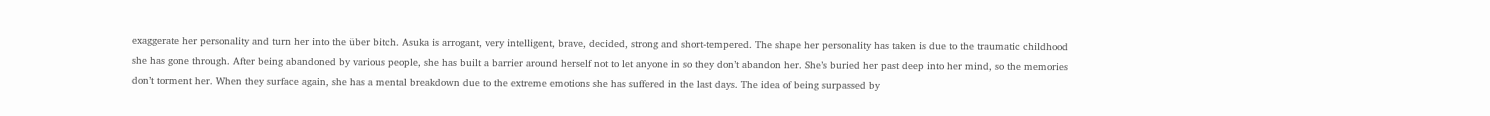exaggerate her personality and turn her into the über bitch. Asuka is arrogant, very intelligent, brave, decided, strong and short-tempered. The shape her personality has taken is due to the traumatic childhood she has gone through. After being abandoned by various people, she has built a barrier around herself not to let anyone in so they don’t abandon her. She’s buried her past deep into her mind, so the memories don’t torment her. When they surface again, she has a mental breakdown due to the extreme emotions she has suffered in the last days. The idea of being surpassed by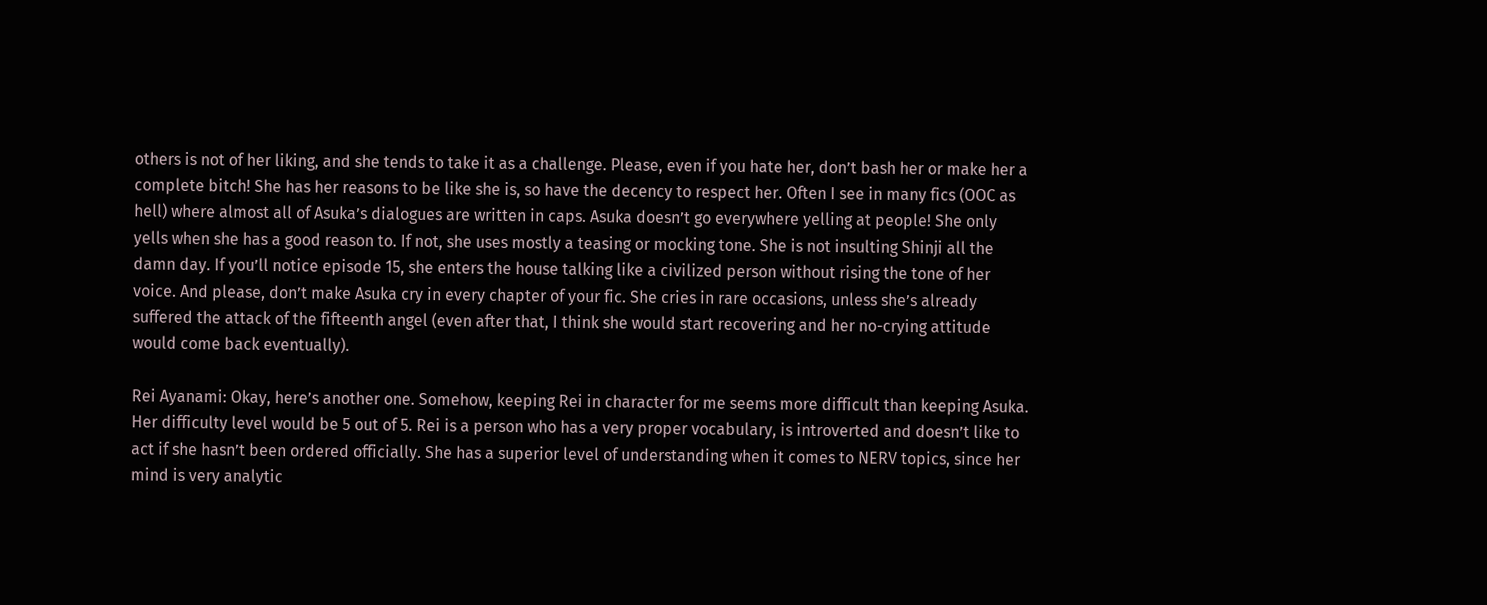others is not of her liking, and she tends to take it as a challenge. Please, even if you hate her, don’t bash her or make her a complete bitch! She has her reasons to be like she is, so have the decency to respect her. Often I see in many fics (OOC as hell) where almost all of Asuka’s dialogues are written in caps. Asuka doesn’t go everywhere yelling at people! She only yells when she has a good reason to. If not, she uses mostly a teasing or mocking tone. She is not insulting Shinji all the damn day. If you’ll notice episode 15, she enters the house talking like a civilized person without rising the tone of her voice. And please, don’t make Asuka cry in every chapter of your fic. She cries in rare occasions, unless she’s already suffered the attack of the fifteenth angel (even after that, I think she would start recovering and her no-crying attitude would come back eventually).

Rei Ayanami: Okay, here’s another one. Somehow, keeping Rei in character for me seems more difficult than keeping Asuka. Her difficulty level would be 5 out of 5. Rei is a person who has a very proper vocabulary, is introverted and doesn’t like to act if she hasn’t been ordered officially. She has a superior level of understanding when it comes to NERV topics, since her mind is very analytic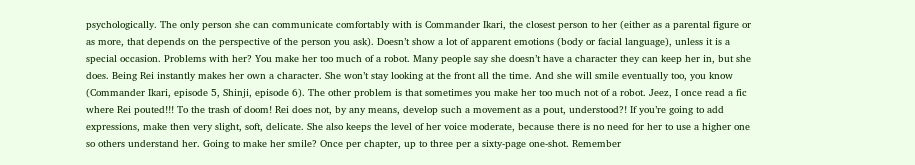psychologically. The only person she can communicate comfortably with is Commander Ikari, the closest person to her (either as a parental figure or as more, that depends on the perspective of the person you ask). Doesn’t show a lot of apparent emotions (body or facial language), unless it is a special occasion. Problems with her? You make her too much of a robot. Many people say she doesn’t have a character they can keep her in, but she does. Being Rei instantly makes her own a character. She won’t stay looking at the front all the time. And she will smile eventually too, you know (Commander Ikari, episode 5, Shinji, episode 6). The other problem is that sometimes you make her too much not of a robot. Jeez, I once read a fic where Rei pouted!!! To the trash of doom! Rei does not, by any means, develop such a movement as a pout, understood?! If you’re going to add expressions, make then very slight, soft, delicate. She also keeps the level of her voice moderate, because there is no need for her to use a higher one so others understand her. Going to make her smile? Once per chapter, up to three per a sixty-page one-shot. Remember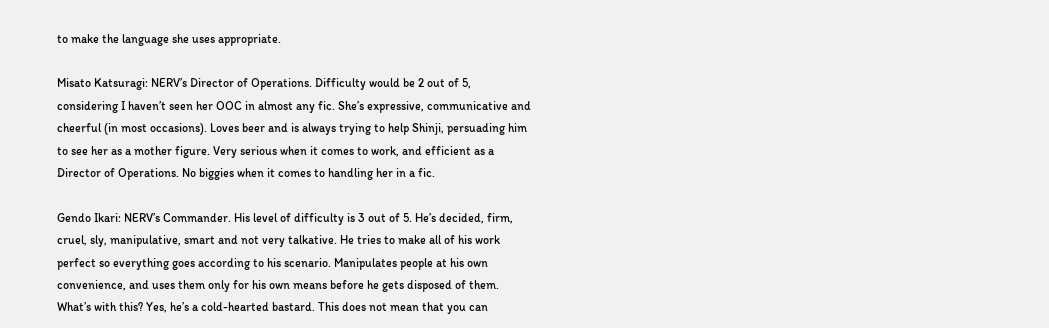to make the language she uses appropriate.

Misato Katsuragi: NERV’s Director of Operations. Difficulty would be 2 out of 5, considering I haven’t seen her OOC in almost any fic. She’s expressive, communicative and cheerful (in most occasions). Loves beer and is always trying to help Shinji, persuading him to see her as a mother figure. Very serious when it comes to work, and efficient as a Director of Operations. No biggies when it comes to handling her in a fic.

Gendo Ikari: NERV’s Commander. His level of difficulty is 3 out of 5. He’s decided, firm, cruel, sly, manipulative, smart and not very talkative. He tries to make all of his work perfect so everything goes according to his scenario. Manipulates people at his own convenience, and uses them only for his own means before he gets disposed of them. What’s with this? Yes, he’s a cold-hearted bastard. This does not mean that you can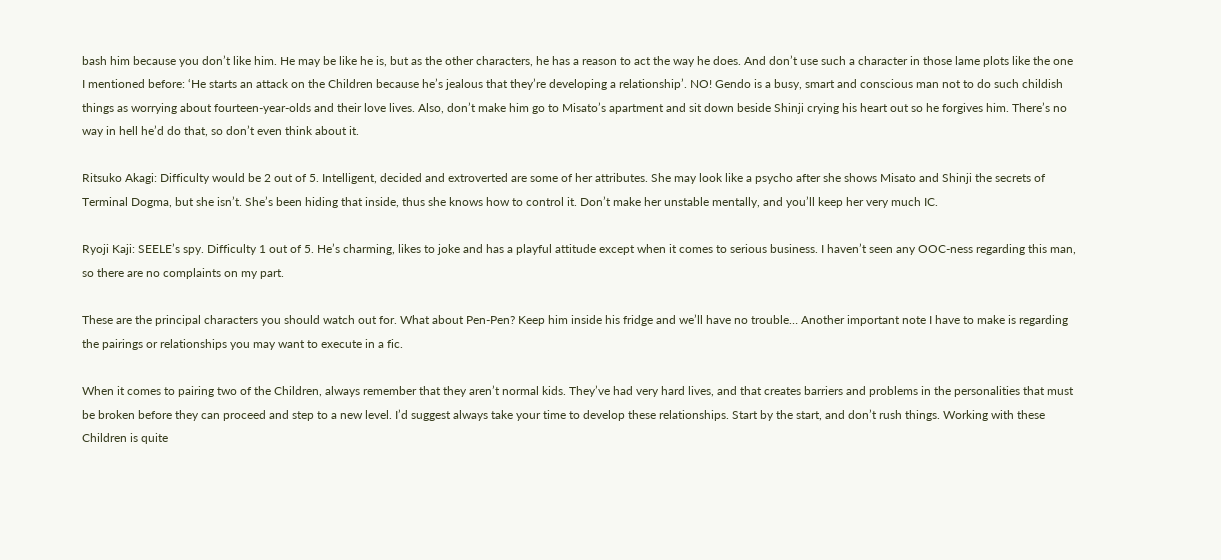bash him because you don’t like him. He may be like he is, but as the other characters, he has a reason to act the way he does. And don’t use such a character in those lame plots like the one I mentioned before: ‘He starts an attack on the Children because he’s jealous that they’re developing a relationship’. NO! Gendo is a busy, smart and conscious man not to do such childish things as worrying about fourteen-year-olds and their love lives. Also, don’t make him go to Misato’s apartment and sit down beside Shinji crying his heart out so he forgives him. There’s no way in hell he’d do that, so don’t even think about it.

Ritsuko Akagi: Difficulty would be 2 out of 5. Intelligent, decided and extroverted are some of her attributes. She may look like a psycho after she shows Misato and Shinji the secrets of Terminal Dogma, but she isn’t. She’s been hiding that inside, thus she knows how to control it. Don’t make her unstable mentally, and you’ll keep her very much IC.

Ryoji Kaji: SEELE’s spy. Difficulty 1 out of 5. He’s charming, likes to joke and has a playful attitude except when it comes to serious business. I haven’t seen any OOC-ness regarding this man, so there are no complaints on my part.

These are the principal characters you should watch out for. What about Pen-Pen? Keep him inside his fridge and we’ll have no trouble… Another important note I have to make is regarding the pairings or relationships you may want to execute in a fic.

When it comes to pairing two of the Children, always remember that they aren’t normal kids. They’ve had very hard lives, and that creates barriers and problems in the personalities that must be broken before they can proceed and step to a new level. I’d suggest always take your time to develop these relationships. Start by the start, and don’t rush things. Working with these Children is quite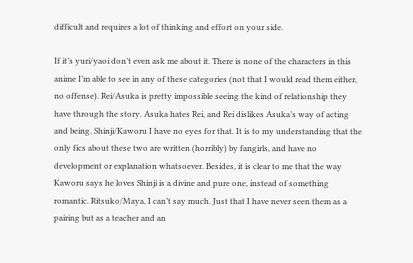difficult and requires a lot of thinking and effort on your side.

If it’s yuri/yaoi don’t even ask me about it. There is none of the characters in this anime I’m able to see in any of these categories (not that I would read them either, no offense). Rei/Asuka is pretty impossible seeing the kind of relationship they have through the story. Asuka hates Rei, and Rei dislikes Asuka’s way of acting and being. Shinji/Kaworu I have no eyes for that. It is to my understanding that the only fics about these two are written (horribly) by fangirls, and have no development or explanation whatsoever. Besides, it is clear to me that the way Kaworu says he loves Shinji is a divine and pure one, instead of something romantic. Ritsuko/Maya, I can’t say much. Just that I have never seen them as a pairing but as a teacher and an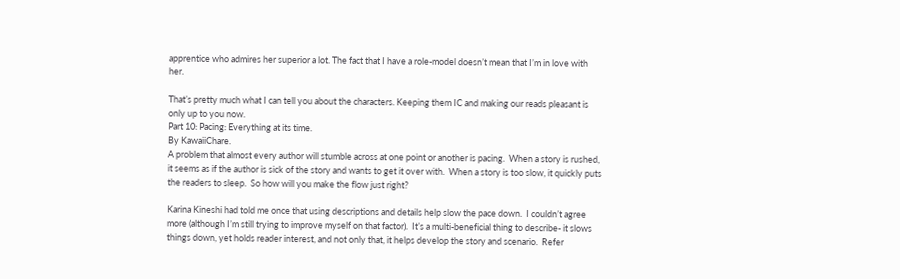apprentice who admires her superior a lot. The fact that I have a role-model doesn’t mean that I’m in love with her.

That’s pretty much what I can tell you about the characters. Keeping them IC and making our reads pleasant is only up to you now.
Part 10: Pacing: Everything at its time.
By KawaiiChare.
A problem that almost every author will stumble across at one point or another is pacing.  When a story is rushed, it seems as if the author is sick of the story and wants to get it over with.  When a story is too slow, it quickly puts the readers to sleep.  So how will you make the flow just right?

Karina Kineshi had told me once that using descriptions and details help slow the pace down.  I couldn’t agree more (although I’m still trying to improve myself on that factor).  It’s a multi-beneficial thing to describe- it slows things down, yet holds reader interest, and not only that, it helps develop the story and scenario.  Refer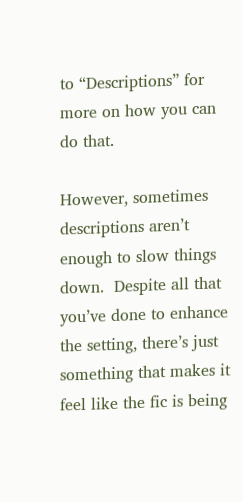to “Descriptions” for more on how you can do that.

However, sometimes descriptions aren’t enough to slow things down.  Despite all that you’ve done to enhance the setting, there’s just something that makes it feel like the fic is being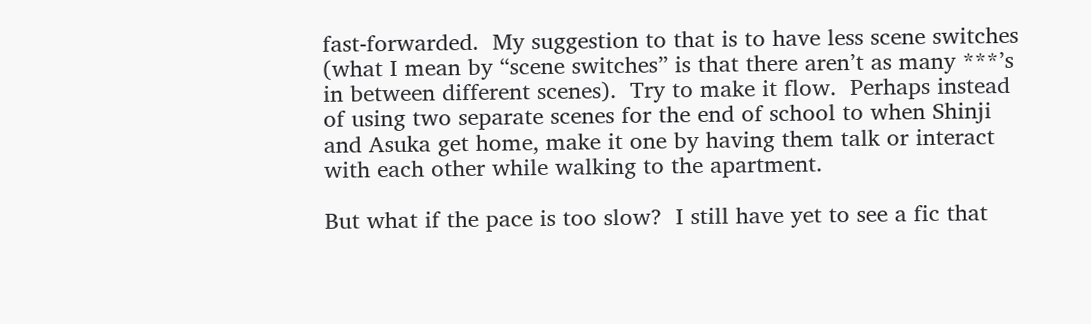fast-forwarded.  My suggestion to that is to have less scene switches (what I mean by “scene switches” is that there aren’t as many ***’s in between different scenes).  Try to make it flow.  Perhaps instead of using two separate scenes for the end of school to when Shinji and Asuka get home, make it one by having them talk or interact with each other while walking to the apartment.

But what if the pace is too slow?  I still have yet to see a fic that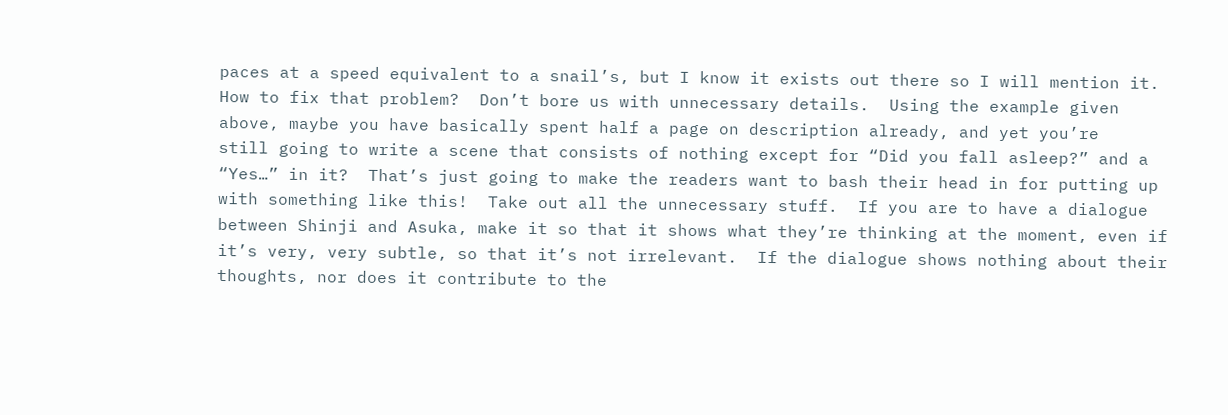paces at a speed equivalent to a snail’s, but I know it exists out there so I will mention it.  How to fix that problem?  Don’t bore us with unnecessary details.  Using the example given above, maybe you have basically spent half a page on description already, and yet you’re
still going to write a scene that consists of nothing except for “Did you fall asleep?” and a “Yes…” in it?  That’s just going to make the readers want to bash their head in for putting up with something like this!  Take out all the unnecessary stuff.  If you are to have a dialogue between Shinji and Asuka, make it so that it shows what they’re thinking at the moment, even if it’s very, very subtle, so that it’s not irrelevant.  If the dialogue shows nothing about their thoughts, nor does it contribute to the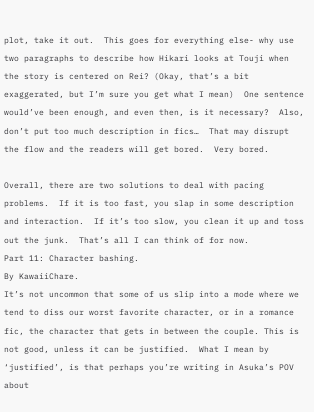plot, take it out.  This goes for everything else- why use two paragraphs to describe how Hikari looks at Touji when the story is centered on Rei? (Okay, that’s a bit exaggerated, but I’m sure you get what I mean)  One sentence would’ve been enough, and even then, is it necessary?  Also, don’t put too much description in fics…  That may disrupt the flow and the readers will get bored.  Very bored.

Overall, there are two solutions to deal with pacing problems.  If it is too fast, you slap in some description and interaction.  If it’s too slow, you clean it up and toss out the junk.  That’s all I can think of for now.
Part 11: Character bashing.
By KawaiiChare.
It’s not uncommon that some of us slip into a mode where we tend to diss our worst favorite character, or in a romance fic, the character that gets in between the couple. This is not good, unless it can be justified.  What I mean by ‘justified’, is that perhaps you’re writing in Asuka’s POV about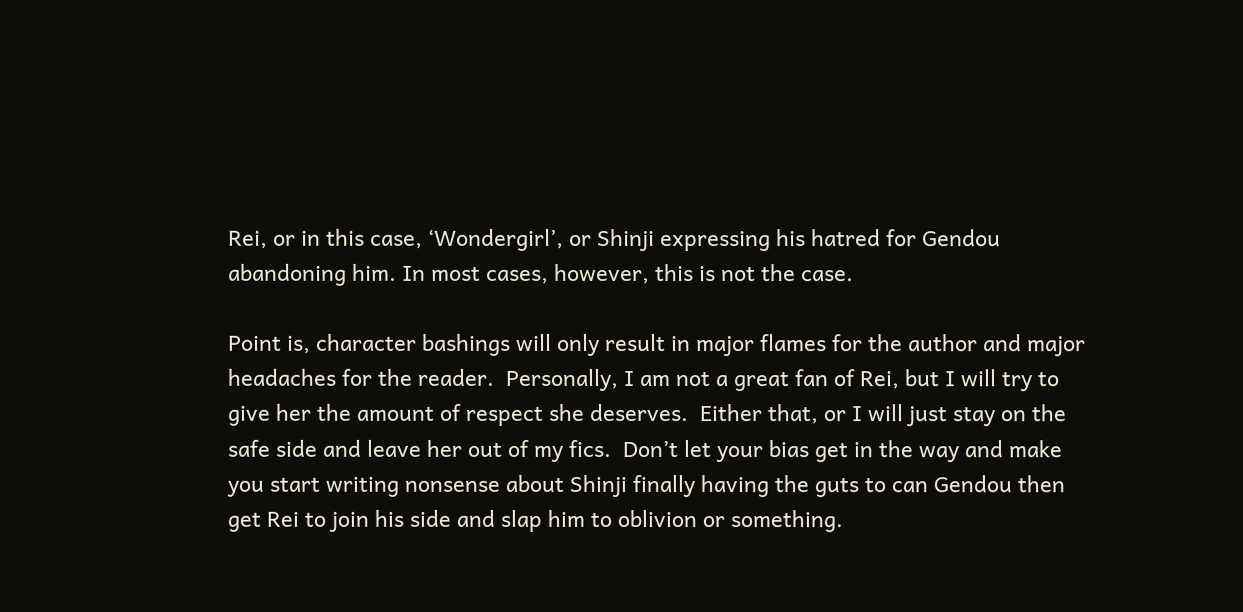Rei, or in this case, ‘Wondergirl’, or Shinji expressing his hatred for Gendou abandoning him. In most cases, however, this is not the case.

Point is, character bashings will only result in major flames for the author and major headaches for the reader.  Personally, I am not a great fan of Rei, but I will try to give her the amount of respect she deserves.  Either that, or I will just stay on the safe side and leave her out of my fics.  Don’t let your bias get in the way and make you start writing nonsense about Shinji finally having the guts to can Gendou then get Rei to join his side and slap him to oblivion or something.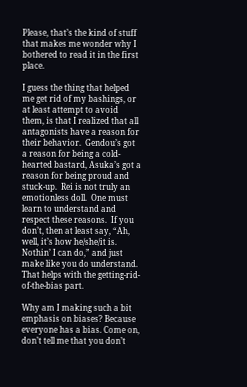Please, that’s the kind of stuff that makes me wonder why I bothered to read it in the first place.

I guess the thing that helped me get rid of my bashings, or at least attempt to avoid them, is that I realized that all antagonists have a reason for their behavior.  Gendou’s got a reason for being a cold-hearted bastard, Asuka’s got a reason for being proud and stuck-up.  Rei is not truly an emotionless doll.  One must learn to understand and respect these reasons.  If you don’t, then at least say, “Ah, well, it’s how he/she/it is.  Nothin’ I can do,” and just make like you do understand. That helps with the getting-rid-of-the-bias part.

Why am I making such a bit emphasis on biases? Because everyone has a bias. Come on, don’t tell me that you don’t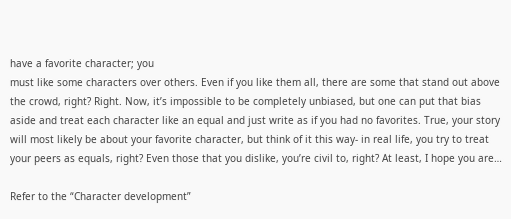have a favorite character; you
must like some characters over others. Even if you like them all, there are some that stand out above the crowd, right? Right. Now, it’s impossible to be completely unbiased, but one can put that bias aside and treat each character like an equal and just write as if you had no favorites. True, your story will most likely be about your favorite character, but think of it this way- in real life, you try to treat your peers as equals, right? Even those that you dislike, you’re civil to, right? At least, I hope you are…

Refer to the “Character development”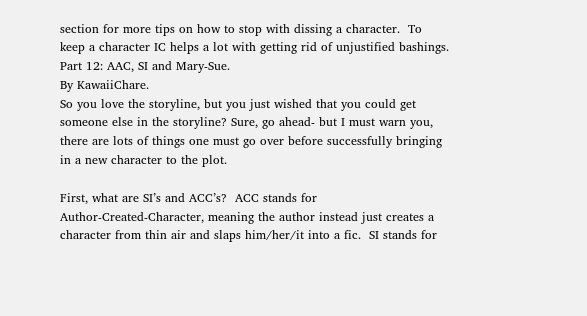section for more tips on how to stop with dissing a character.  To keep a character IC helps a lot with getting rid of unjustified bashings.
Part 12: AAC, SI and Mary-Sue.
By KawaiiChare.
So you love the storyline, but you just wished that you could get someone else in the storyline? Sure, go ahead- but I must warn you, there are lots of things one must go over before successfully bringing in a new character to the plot.

First, what are SI’s and ACC’s?  ACC stands for
Author-Created-Character, meaning the author instead just creates a character from thin air and slaps him/her/it into a fic.  SI stands for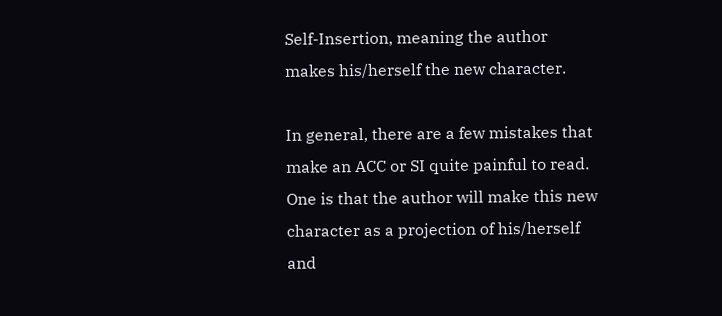Self-Insertion, meaning the author makes his/herself the new character.

In general, there are a few mistakes that make an ACC or SI quite painful to read. One is that the author will make this new character as a projection of his/herself and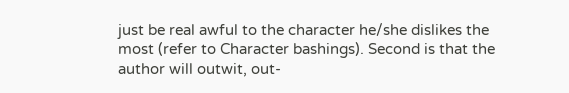just be real awful to the character he/she dislikes the most (refer to Character bashings). Second is that the author will outwit, out-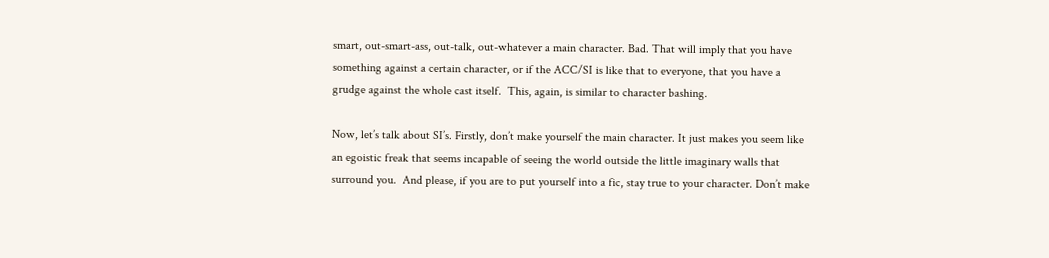smart, out-smart-ass, out-talk, out-whatever a main character. Bad. That will imply that you have something against a certain character, or if the ACC/SI is like that to everyone, that you have a grudge against the whole cast itself.  This, again, is similar to character bashing.

Now, let’s talk about SI’s. Firstly, don’t make yourself the main character. It just makes you seem like an egoistic freak that seems incapable of seeing the world outside the little imaginary walls that surround you.  And please, if you are to put yourself into a fic, stay true to your character. Don’t make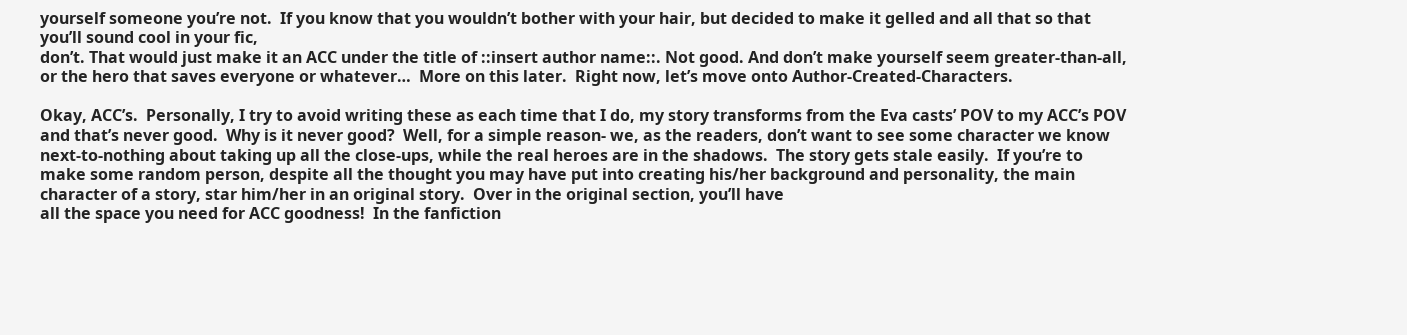yourself someone you’re not.  If you know that you wouldn’t bother with your hair, but decided to make it gelled and all that so that you’ll sound cool in your fic,
don’t. That would just make it an ACC under the title of ::insert author name::. Not good. And don’t make yourself seem greater-than-all, or the hero that saves everyone or whatever…  More on this later.  Right now, let’s move onto Author-Created-Characters.

Okay, ACC’s.  Personally, I try to avoid writing these as each time that I do, my story transforms from the Eva casts’ POV to my ACC’s POV and that’s never good.  Why is it never good?  Well, for a simple reason- we, as the readers, don’t want to see some character we know next-to-nothing about taking up all the close-ups, while the real heroes are in the shadows.  The story gets stale easily.  If you’re to make some random person, despite all the thought you may have put into creating his/her background and personality, the main character of a story, star him/her in an original story.  Over in the original section, you’ll have
all the space you need for ACC goodness!  In the fanfiction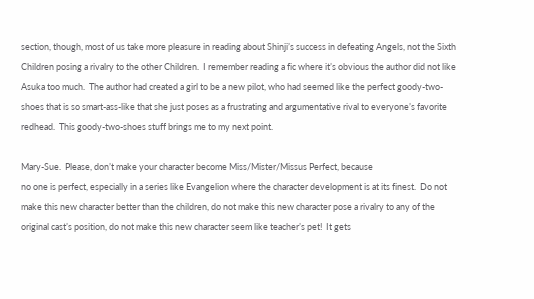section, though, most of us take more pleasure in reading about Shinji’s success in defeating Angels, not the Sixth Children posing a rivalry to the other Children.  I remember reading a fic where it’s obvious the author did not like Asuka too much.  The author had created a girl to be a new pilot, who had seemed like the perfect goody-two-shoes that is so smart-ass-like that she just poses as a frustrating and argumentative rival to everyone’s favorite redhead.  This goody-two-shoes stuff brings me to my next point.

Mary-Sue.  Please, don’t make your character become Miss/Mister/Missus Perfect, because
no one is perfect, especially in a series like Evangelion where the character development is at its finest.  Do not make this new character better than the children, do not make this new character pose a rivalry to any of the original cast’s position, do not make this new character seem like teacher’s pet!  It gets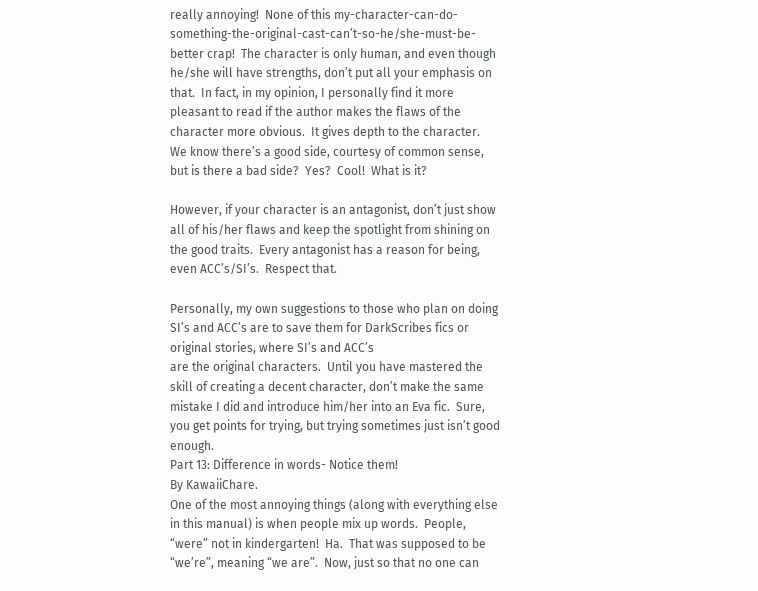really annoying!  None of this my-character-can-do-something-the-original-cast-can’t-so-he/she-must-be-better crap!  The character is only human, and even though he/she will have strengths, don’t put all your emphasis on that.  In fact, in my opinion, I personally find it more pleasant to read if the author makes the flaws of the character more obvious.  It gives depth to the character.  We know there’s a good side, courtesy of common sense, but is there a bad side?  Yes?  Cool!  What is it?

However, if your character is an antagonist, don’t just show all of his/her flaws and keep the spotlight from shining on the good traits.  Every antagonist has a reason for being, even ACC’s/SI’s.  Respect that.

Personally, my own suggestions to those who plan on doing SI’s and ACC’s are to save them for DarkScribes fics or original stories, where SI’s and ACC’s
are the original characters.  Until you have mastered the skill of creating a decent character, don’t make the same mistake I did and introduce him/her into an Eva fic.  Sure, you get points for trying, but trying sometimes just isn’t good enough.
Part 13: Difference in words- Notice them!
By KawaiiChare.
One of the most annoying things (along with everything else in this manual) is when people mix up words.  People, “were” not in kindergarten!  Ha.  That was supposed to be “we’re”, meaning “we are”.  Now, just so that no one can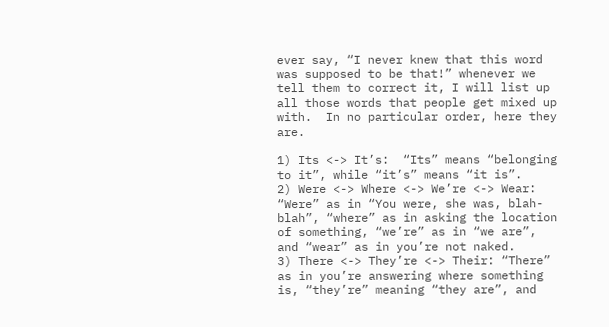ever say, “I never knew that this word was supposed to be that!” whenever we tell them to correct it, I will list up all those words that people get mixed up with.  In no particular order, here they are.

1) Its <-> It’s:  “Its” means “belonging to it”, while “it’s” means “it is”.
2) Were <-> Where <-> We’re <-> Wear: “Were” as in “You were, she was, blah-blah”, “where” as in asking the location of something, “we’re” as in “we are”, and “wear” as in you’re not naked.
3) There <-> They’re <-> Their: “There” as in you’re answering where something is, “they’re” meaning “they are”, and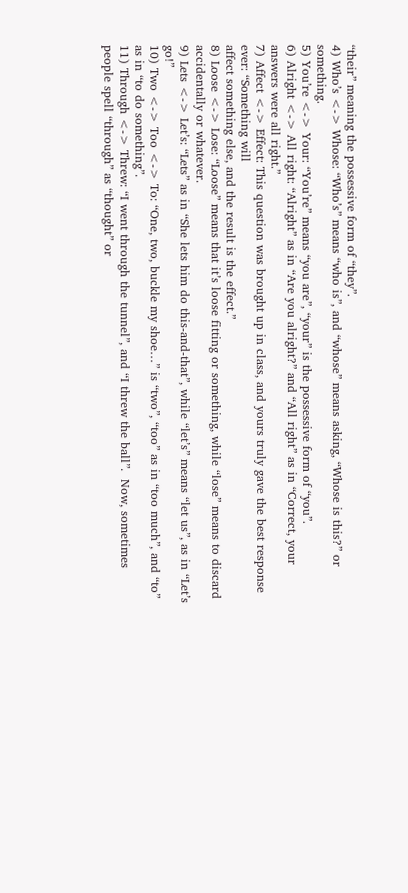“their” meaning the possessive form of “they”.
4) Who’s <-> Whose: “Who’s” means “who is”, and “whose” means asking, “Whose is this?” or something.
5) You’re <-> Your: “You’re” means “you are”, “your” is the possessive form of “you”.
6) Alright <-> All right: “Alright” as in “Are you alright?” and “All right” as in “Correct, your answers were all right.”
7) Affect <-> Effect: This question was brought up in class, and yours truly gave the best response ever: “Something will
affect something else, and the result is the effect.”
8) Loose <-> Lose: “Loose” means that it’s loose fitting or something, while “lose” means to discard accidentally or whatever.
9) Lets <-> Let’s: “Lets” as in “She lets him do this-and-that”, while “let’s” means “let us”, as in “Let’s go!”
10) Two <-> Too <-> To: “One, two, buckle my shoe…” is “two”, “too” as in “too much”, and “to” as in “to do something”.
11) Through <-> Threw: “I went through the tunnel”, and “I threw the ball”.  Now, sometimes people spell “through” as “thought” or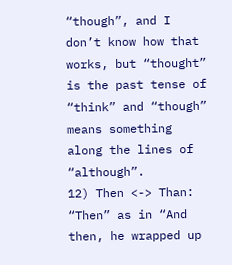“though”, and I don’t know how that works, but “thought” is the past tense of “think” and “though” means something along the lines of “although”.
12) Then <-> Than: “Then” as in “And then, he wrapped up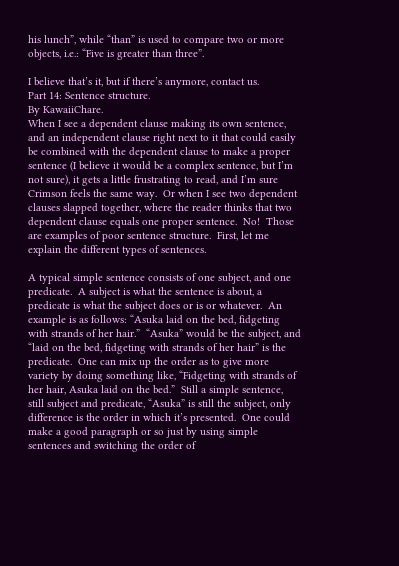his lunch”, while “than” is used to compare two or more objects, i.e.: “Five is greater than three”.

I believe that’s it, but if there’s anymore, contact us.
Part 14: Sentence structure.
By KawaiiChare.
When I see a dependent clause making its own sentence, and an independent clause right next to it that could easily be combined with the dependent clause to make a proper sentence (I believe it would be a complex sentence, but I’m not sure), it gets a little frustrating to read, and I’m sure Crimson feels the same way.  Or when I see two dependent clauses slapped together, where the reader thinks that two dependent clause equals one proper sentence.  No!  Those are examples of poor sentence structure.  First, let me explain the different types of sentences.

A typical simple sentence consists of one subject, and one predicate.  A subject is what the sentence is about, a predicate is what the subject does or is or whatever.  An example is as follows: “Asuka laid on the bed, fidgeting with strands of her hair.”  “Asuka” would be the subject, and “laid on the bed, fidgeting with strands of her hair” is the predicate.  One can mix up the order as to give more variety by doing something like, “Fidgeting with strands of her hair, Asuka laid on the bed.”  Still a simple sentence, still subject and predicate, “Asuka” is still the subject, only difference is the order in which it’s presented.  One could make a good paragraph or so just by using simple sentences and switching the order of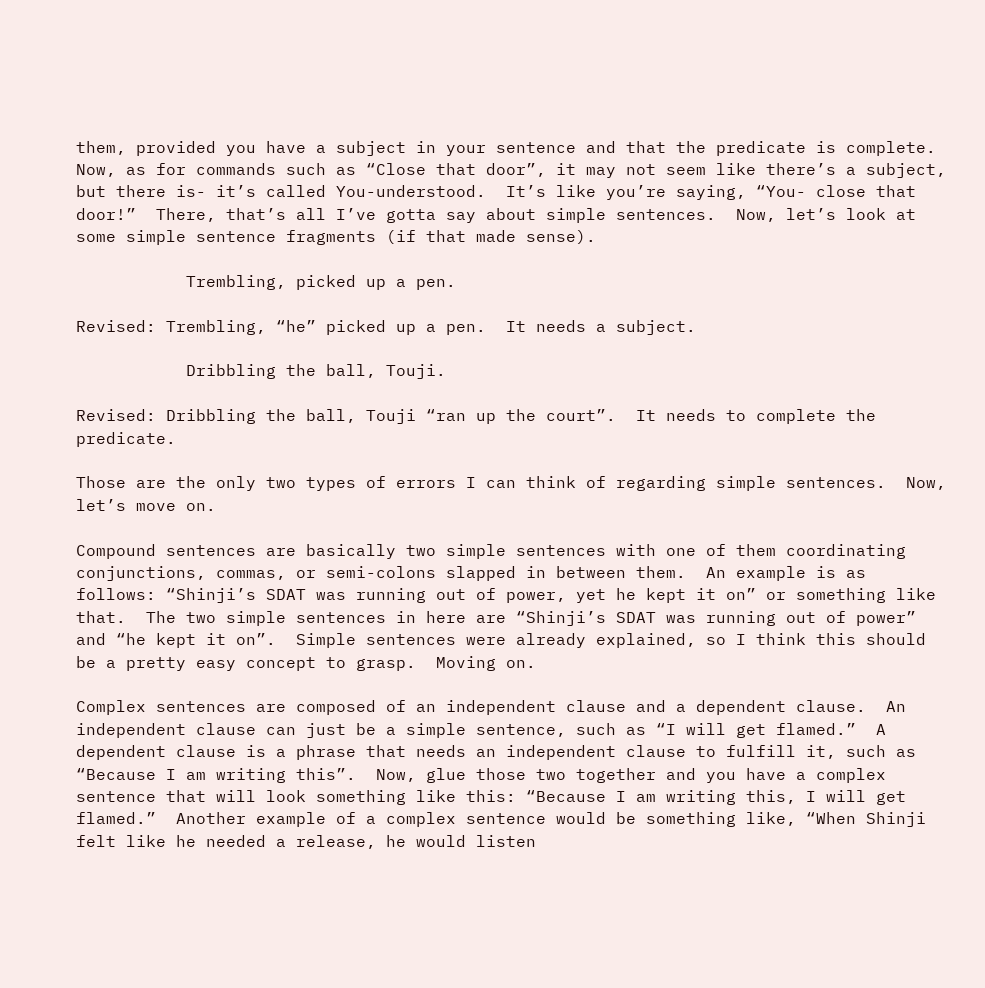them, provided you have a subject in your sentence and that the predicate is complete.  Now, as for commands such as “Close that door”, it may not seem like there’s a subject, but there is- it’s called You-understood.  It’s like you’re saying, “You- close that door!”  There, that’s all I’ve gotta say about simple sentences.  Now, let’s look at some simple sentence fragments (if that made sense).

           Trembling, picked up a pen.

Revised: Trembling, “he” picked up a pen.  It needs a subject.

           Dribbling the ball, Touji.

Revised: Dribbling the ball, Touji “ran up the court”.  It needs to complete the predicate.

Those are the only two types of errors I can think of regarding simple sentences.  Now, let’s move on.

Compound sentences are basically two simple sentences with one of them coordinating conjunctions, commas, or semi-colons slapped in between them.  An example is as follows: “Shinji’s SDAT was running out of power, yet he kept it on” or something like that.  The two simple sentences in here are “Shinji’s SDAT was running out of power” and “he kept it on”.  Simple sentences were already explained, so I think this should be a pretty easy concept to grasp.  Moving on.

Complex sentences are composed of an independent clause and a dependent clause.  An independent clause can just be a simple sentence, such as “I will get flamed.”  A dependent clause is a phrase that needs an independent clause to fulfill it, such as “Because I am writing this”.  Now, glue those two together and you have a complex sentence that will look something like this: “Because I am writing this, I will get flamed.”  Another example of a complex sentence would be something like, “When Shinji felt like he needed a release, he would listen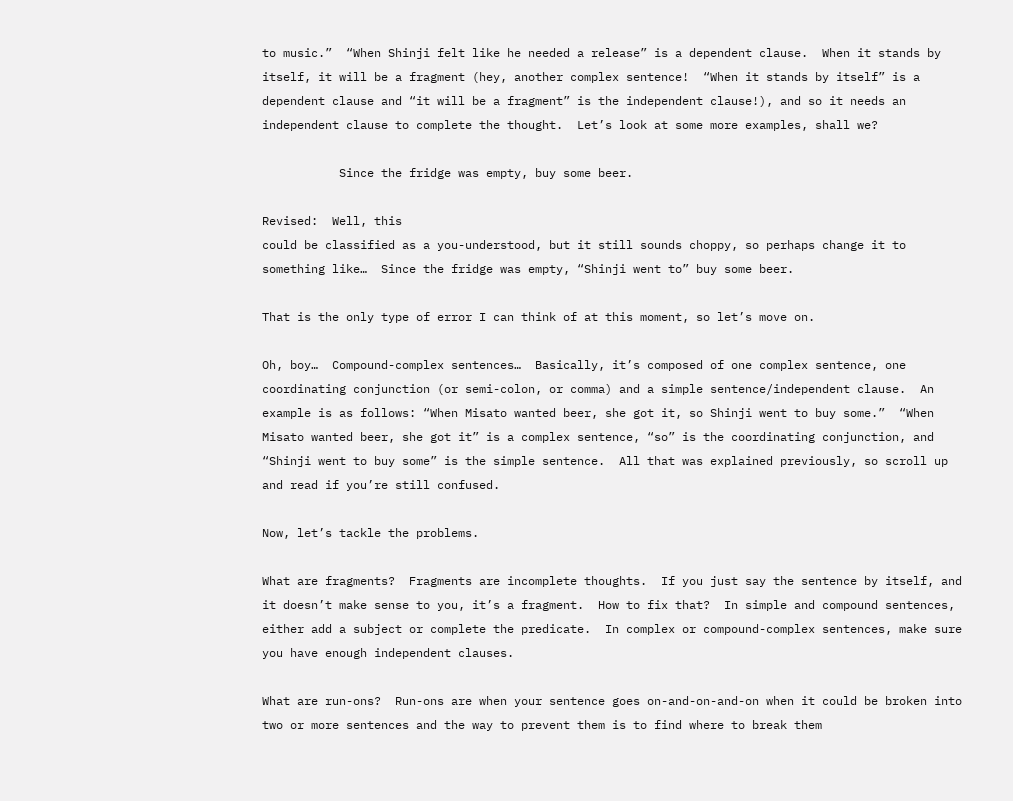to music.”  “When Shinji felt like he needed a release” is a dependent clause.  When it stands by itself, it will be a fragment (hey, another complex sentence!  “When it stands by itself” is a dependent clause and “it will be a fragment” is the independent clause!), and so it needs an independent clause to complete the thought.  Let’s look at some more examples, shall we?

           Since the fridge was empty, buy some beer.

Revised:  Well, this
could be classified as a you-understood, but it still sounds choppy, so perhaps change it to something like…  Since the fridge was empty, “Shinji went to” buy some beer.

That is the only type of error I can think of at this moment, so let’s move on.

Oh, boy…  Compound-complex sentences…  Basically, it’s composed of one complex sentence, one coordinating conjunction (or semi-colon, or comma) and a simple sentence/independent clause.  An example is as follows: “When Misato wanted beer, she got it, so Shinji went to buy some.”  “When Misato wanted beer, she got it” is a complex sentence, “so” is the coordinating conjunction, and “Shinji went to buy some” is the simple sentence.  All that was explained previously, so scroll up and read if you’re still confused.

Now, let’s tackle the problems.

What are fragments?  Fragments are incomplete thoughts.  If you just say the sentence by itself, and it doesn’t make sense to you, it’s a fragment.  How to fix that?  In simple and compound sentences, either add a subject or complete the predicate.  In complex or compound-complex sentences, make sure you have enough independent clauses.

What are run-ons?  Run-ons are when your sentence goes on-and-on-and-on when it could be broken into two or more sentences and the way to prevent them is to find where to break them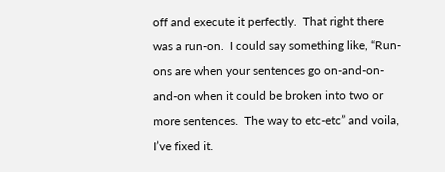off and execute it perfectly.  That right there was a run-on.  I could say something like, “Run-ons are when your sentences go on-and-on-and-on when it could be broken into two or more sentences.  The way to etc-etc” and voila, I’ve fixed it.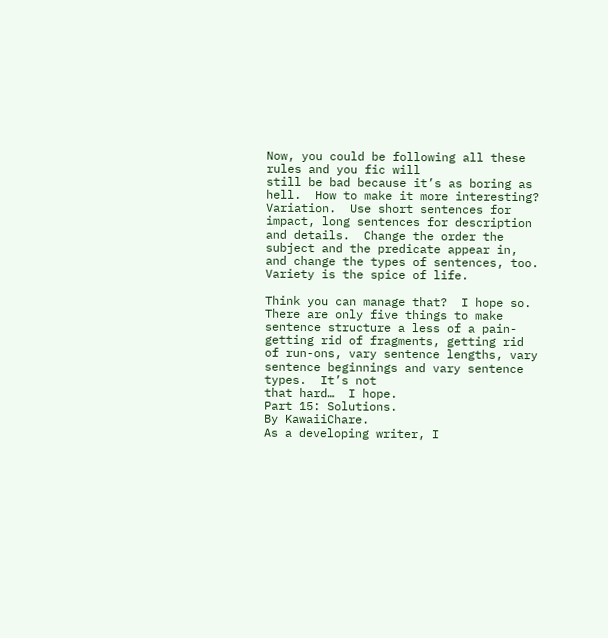Now, you could be following all these rules and you fic will
still be bad because it’s as boring as hell.  How to make it more interesting?  Variation.  Use short sentences for impact, long sentences for description and details.  Change the order the subject and the predicate appear in, and change the types of sentences, too.  Variety is the spice of life.

Think you can manage that?  I hope so.  There are only five things to make sentence structure a less of a pain- getting rid of fragments, getting rid of run-ons, vary sentence lengths, vary sentence beginnings and vary sentence types.  It’s not
that hard…  I hope.
Part 15: Solutions.
By KawaiiChare.
As a developing writer, I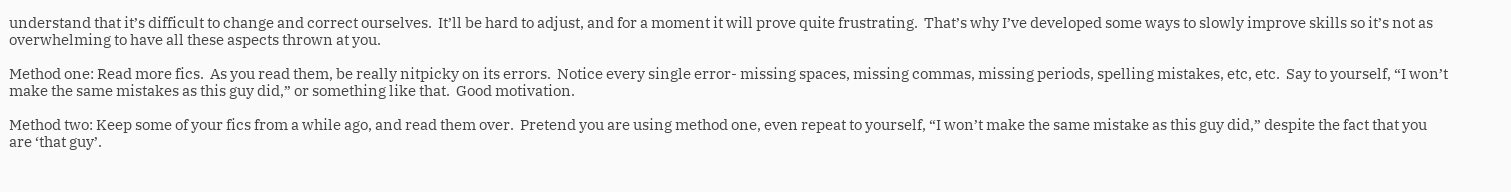understand that it’s difficult to change and correct ourselves.  It’ll be hard to adjust, and for a moment it will prove quite frustrating.  That’s why I’ve developed some ways to slowly improve skills so it’s not as overwhelming to have all these aspects thrown at you.

Method one: Read more fics.  As you read them, be really nitpicky on its errors.  Notice every single error- missing spaces, missing commas, missing periods, spelling mistakes, etc, etc.  Say to yourself, “I won’t make the same mistakes as this guy did,” or something like that.  Good motivation.

Method two: Keep some of your fics from a while ago, and read them over.  Pretend you are using method one, even repeat to yourself, “I won’t make the same mistake as this guy did,” despite the fact that you are ‘that guy’.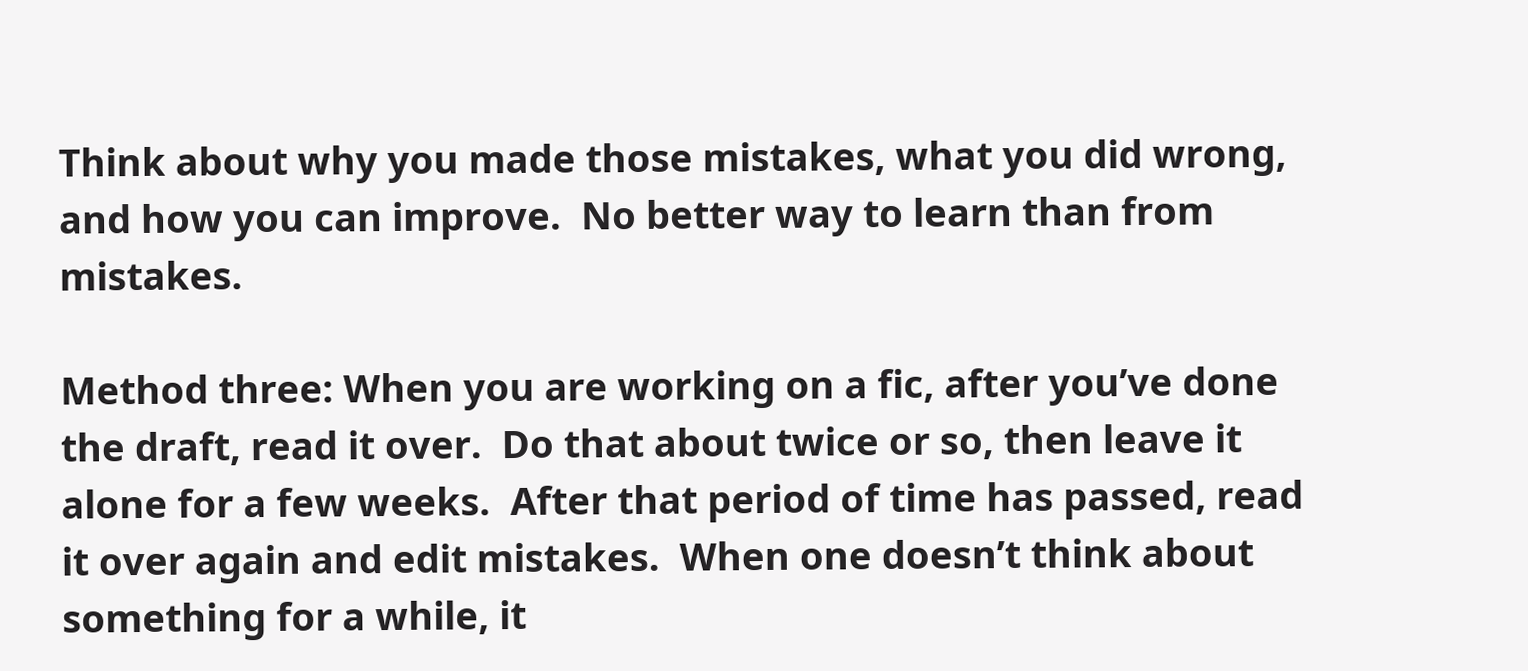Think about why you made those mistakes, what you did wrong, and how you can improve.  No better way to learn than from mistakes.

Method three: When you are working on a fic, after you’ve done the draft, read it over.  Do that about twice or so, then leave it alone for a few weeks.  After that period of time has passed, read it over again and edit mistakes.  When one doesn’t think about something for a while, it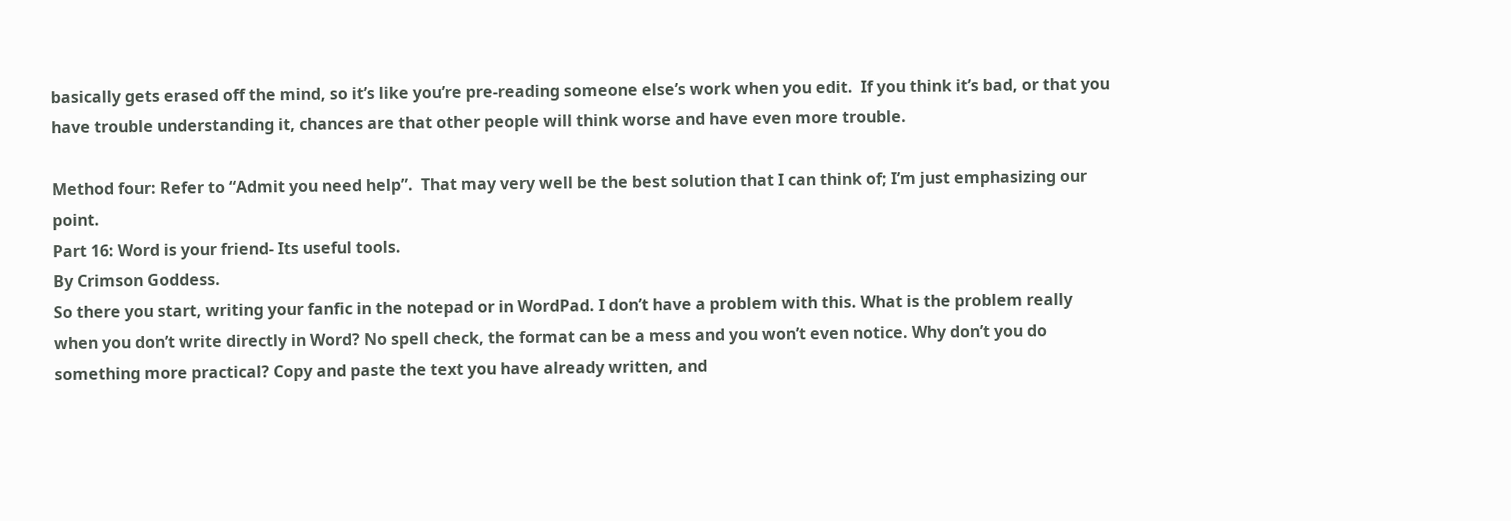basically gets erased off the mind, so it’s like you’re pre-reading someone else’s work when you edit.  If you think it’s bad, or that you have trouble understanding it, chances are that other people will think worse and have even more trouble.

Method four: Refer to “Admit you need help”.  That may very well be the best solution that I can think of; I’m just emphasizing our point.
Part 16: Word is your friend- Its useful tools.
By Crimson Goddess.
So there you start, writing your fanfic in the notepad or in WordPad. I don’t have a problem with this. What is the problem really when you don’t write directly in Word? No spell check, the format can be a mess and you won’t even notice. Why don’t you do something more practical? Copy and paste the text you have already written, and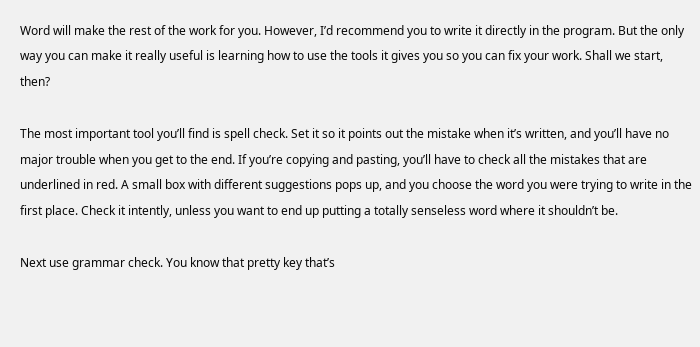Word will make the rest of the work for you. However, I’d recommend you to write it directly in the program. But the only way you can make it really useful is learning how to use the tools it gives you so you can fix your work. Shall we start, then?

The most important tool you’ll find is spell check. Set it so it points out the mistake when it’s written, and you’ll have no major trouble when you get to the end. If you’re copying and pasting, you’ll have to check all the mistakes that are underlined in red. A small box with different suggestions pops up, and you choose the word you were trying to write in the first place. Check it intently, unless you want to end up putting a totally senseless word where it shouldn’t be.

Next use grammar check. You know that pretty key that’s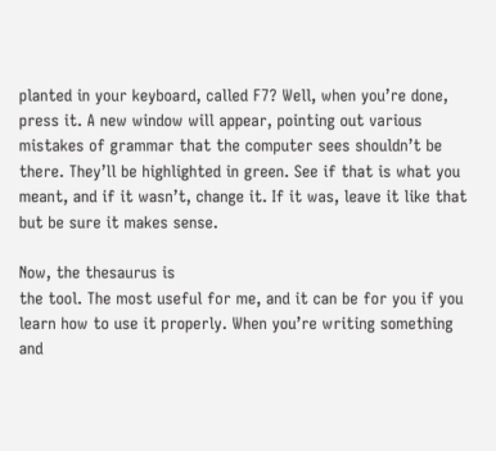planted in your keyboard, called F7? Well, when you’re done, press it. A new window will appear, pointing out various mistakes of grammar that the computer sees shouldn’t be there. They’ll be highlighted in green. See if that is what you meant, and if it wasn’t, change it. If it was, leave it like that but be sure it makes sense.

Now, the thesaurus is
the tool. The most useful for me, and it can be for you if you learn how to use it properly. When you’re writing something and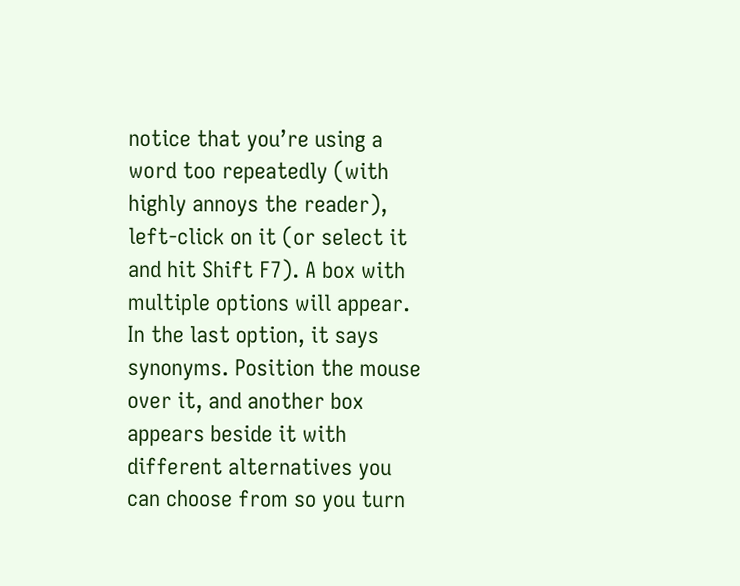notice that you’re using a word too repeatedly (with highly annoys the reader), left-click on it (or select it and hit Shift F7). A box with multiple options will appear. In the last option, it says synonyms. Position the mouse over it, and another box appears beside it with different alternatives you can choose from so you turn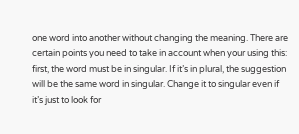one word into another without changing the meaning. There are certain points you need to take in account when your using this: first, the word must be in singular. If it’s in plural, the suggestion will be the same word in singular. Change it to singular even if it’s just to look for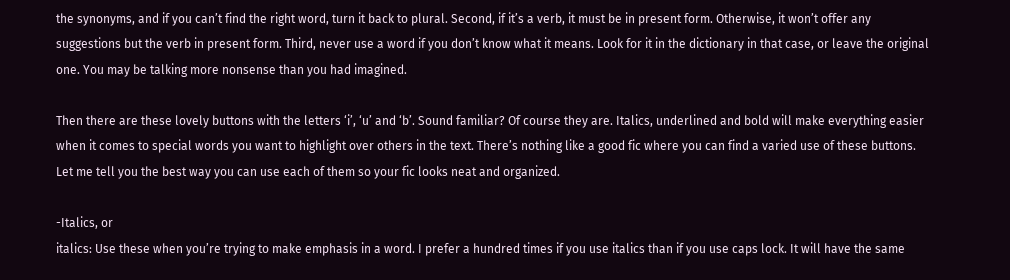the synonyms, and if you can’t find the right word, turn it back to plural. Second, if it’s a verb, it must be in present form. Otherwise, it won’t offer any suggestions but the verb in present form. Third, never use a word if you don’t know what it means. Look for it in the dictionary in that case, or leave the original one. You may be talking more nonsense than you had imagined.

Then there are these lovely buttons with the letters ‘i’, ‘u’ and ‘b’. Sound familiar? Of course they are. Italics, underlined and bold will make everything easier when it comes to special words you want to highlight over others in the text. There’s nothing like a good fic where you can find a varied use of these buttons. Let me tell you the best way you can use each of them so your fic looks neat and organized.

-Italics, or
italics: Use these when you’re trying to make emphasis in a word. I prefer a hundred times if you use italics than if you use caps lock. It will have the same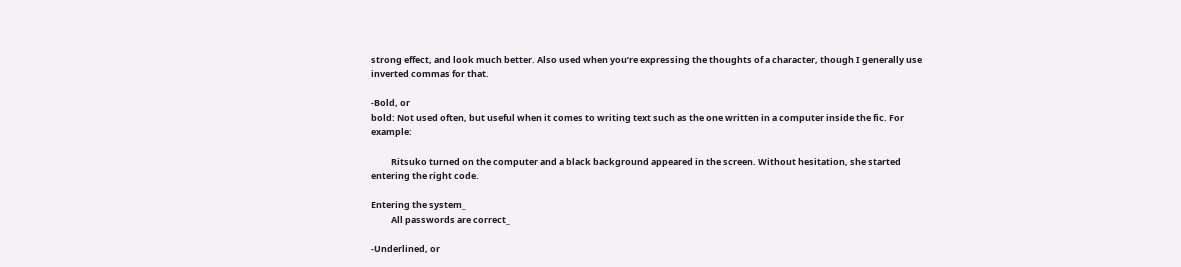strong effect, and look much better. Also used when you’re expressing the thoughts of a character, though I generally use inverted commas for that.

-Bold, or
bold: Not used often, but useful when it comes to writing text such as the one written in a computer inside the fic. For example:

          Ritsuko turned on the computer and a black background appeared in the screen. Without hesitation, she started entering the right code.

Entering the system_
          All passwords are correct_

-Underlined, or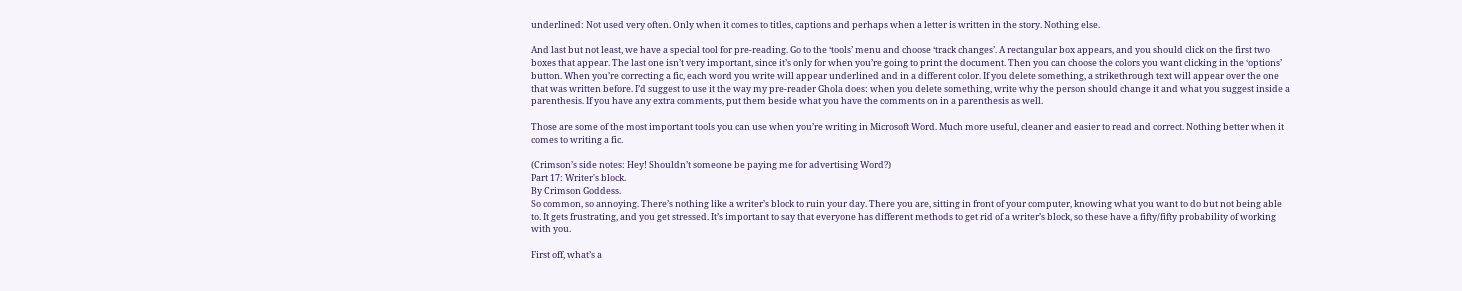underlined: Not used very often. Only when it comes to titles, captions and perhaps when a letter is written in the story. Nothing else.

And last but not least, we have a special tool for pre-reading. Go to the ‘tools’ menu and choose ‘track changes’. A rectangular box appears, and you should click on the first two boxes that appear. The last one isn’t very important, since it’s only for when you’re going to print the document. Then you can choose the colors you want clicking in the ‘options’ button. When you’re correcting a fic, each word you write will appear underlined and in a different color. If you delete something, a strikethrough text will appear over the one that was written before. I’d suggest to use it the way my pre-reader Ghola does: when you delete something, write why the person should change it and what you suggest inside a parenthesis. If you have any extra comments, put them beside what you have the comments on in a parenthesis as well.

Those are some of the most important tools you can use when you’re writing in Microsoft Word. Much more useful, cleaner and easier to read and correct. Nothing better when it comes to writing a fic.

(Crimson’s side notes: Hey! Shouldn’t someone be paying me for advertising Word?)
Part 17: Writer's block.
By Crimson Goddess.
So common, so annoying. There’s nothing like a writer’s block to ruin your day. There you are, sitting in front of your computer, knowing what you want to do but not being able to. It gets frustrating, and you get stressed. It’s important to say that everyone has different methods to get rid of a writer’s block, so these have a fifty/fifty probability of working with you.

First off, what’s a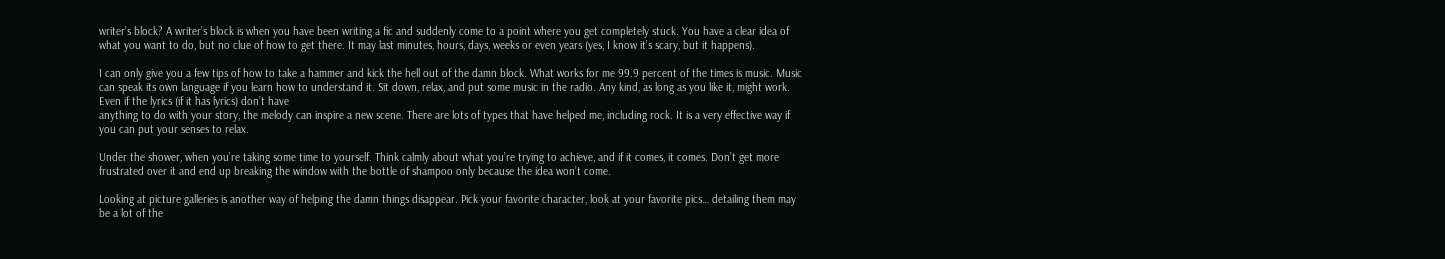writer’s block? A writer’s block is when you have been writing a fic and suddenly come to a point where you get completely stuck. You have a clear idea of what you want to do, but no clue of how to get there. It may last minutes, hours, days, weeks or even years (yes, I know it’s scary, but it happens).

I can only give you a few tips of how to take a hammer and kick the hell out of the damn block. What works for me 99.9 percent of the times is music. Music can speak its own language if you learn how to understand it. Sit down, relax, and put some music in the radio. Any kind, as long as you like it, might work. Even if the lyrics (if it has lyrics) don’t have
anything to do with your story, the melody can inspire a new scene. There are lots of types that have helped me, including rock. It is a very effective way if you can put your senses to relax.

Under the shower, when you’re taking some time to yourself. Think calmly about what you’re trying to achieve, and if it comes, it comes. Don’t get more frustrated over it and end up breaking the window with the bottle of shampoo only because the idea won’t come.

Looking at picture galleries is another way of helping the damn things disappear. Pick your favorite character, look at your favorite pics… detailing them may be a lot of the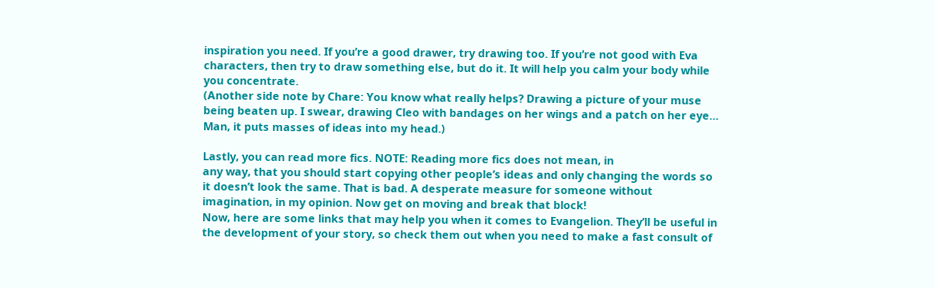inspiration you need. If you’re a good drawer, try drawing too. If you’re not good with Eva characters, then try to draw something else, but do it. It will help you calm your body while you concentrate.
(Another side note by Chare: You know what really helps? Drawing a picture of your muse being beaten up. I swear, drawing Cleo with bandages on her wings and a patch on her eye… Man, it puts masses of ideas into my head.)

Lastly, you can read more fics. NOTE: Reading more fics does not mean, in
any way, that you should start copying other people’s ideas and only changing the words so it doesn’t look the same. That is bad. A desperate measure for someone without imagination, in my opinion. Now get on moving and break that block!
Now, here are some links that may help you when it comes to Evangelion. They’ll be useful in the development of your story, so check them out when you need to make a fast consult of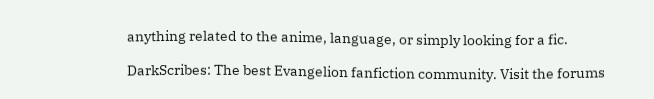anything related to the anime, language, or simply looking for a fic.

DarkScribes: The best Evangelion fanfiction community. Visit the forums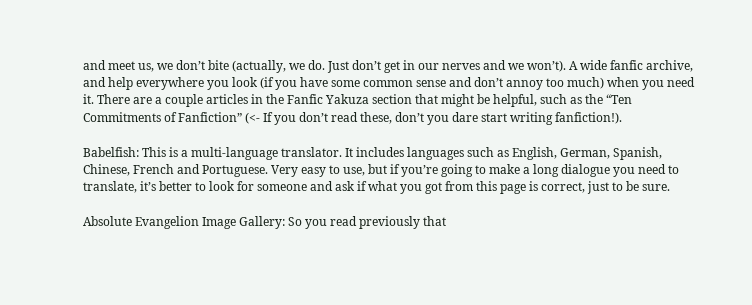and meet us, we don’t bite (actually, we do. Just don’t get in our nerves and we won’t). A wide fanfic archive, and help everywhere you look (if you have some common sense and don’t annoy too much) when you need it. There are a couple articles in the Fanfic Yakuza section that might be helpful, such as the “Ten Commitments of Fanfiction” (<- If you don’t read these, don’t you dare start writing fanfiction!).

Babelfish: This is a multi-language translator. It includes languages such as English, German, Spanish, Chinese, French and Portuguese. Very easy to use, but if you’re going to make a long dialogue you need to translate, it’s better to look for someone and ask if what you got from this page is correct, just to be sure.

Absolute Evangelion Image Gallery: So you read previously that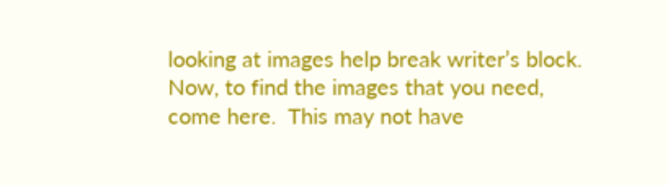looking at images help break writer’s block.  Now, to find the images that you need, come here.  This may not have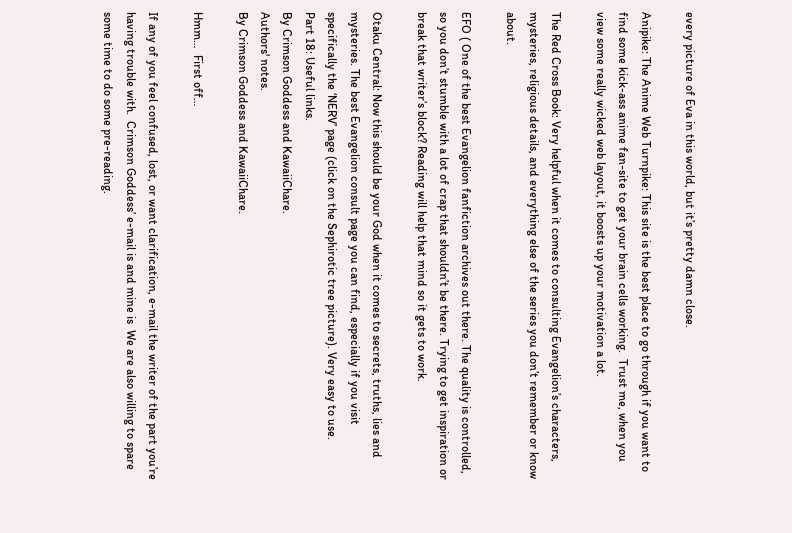every picture of Eva in this world, but it’s pretty damn close.

Anipike: The Anime Web Turnpike: This site is the best place to go through if you want to find some kick-ass anime fan-site to get your brain cells working.  Trust me, when you view some really wicked web layout, it boosts up your motivation a lot.

The Red Cross Book: Very helpful when it comes to consulting Evangelion’s characters, mysteries, religious details, and everything else of the series you don’t remember or know about.

EFO ( One of the best Evangelion fanfiction archives out there. The quality is controlled, so you don’t stumble with a lot of crap that shouldn’t be there. Trying to get inspiration or break that writer’s block? Reading will help that mind so it gets to work.

Otaku Central: Now this should be your God when it comes to secrets, truths, lies and mysteries. The best Evangelion consult page you can find, especially if you visit specifically the ‘NERV’ page (click on the Sephirotic tree picture). Very easy to use.
Part 18: Useful links.
By Crimson Goddess and KawaiiChare.
Authors' notes.
By Crimson Goddess and KawaiiChare.

Hmm…  First off…

If any of you feel confused, lost, or want clarification, e-mail the writer of the part you’re having trouble with.  Crimson Goddess’ e-mail is and mine is  We are also willing to spare some time to do some pre-reading.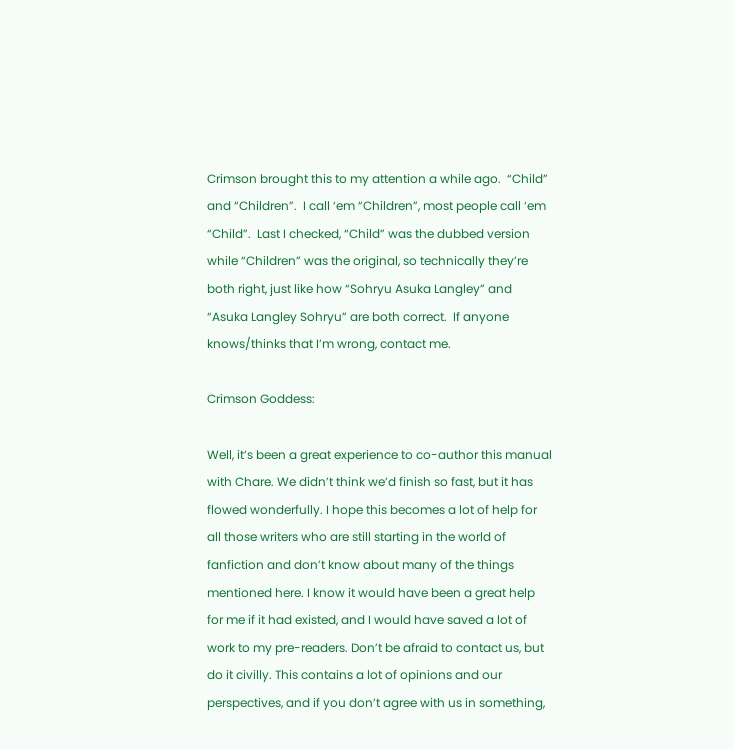Crimson brought this to my attention a while ago.  “Child” and “Children”.  I call ‘em “Children”, most people call ‘em “Child”.  Last I checked, “Child” was the dubbed version while “Children” was the original, so technically they’re both right, just like how “Sohryu Asuka Langley” and “Asuka Langley Sohryu” are both correct.  If anyone knows/thinks that I’m wrong, contact me.

Crimson Goddess:

Well, it’s been a great experience to co-author this manual with Chare. We didn’t think we’d finish so fast, but it has flowed wonderfully. I hope this becomes a lot of help for all those writers who are still starting in the world of fanfiction and don’t know about many of the things mentioned here. I know it would have been a great help for me if it had existed, and I would have saved a lot of work to my pre-readers. Don’t be afraid to contact us, but do it civilly. This contains a lot of opinions and our perspectives, and if you don’t agree with us in something,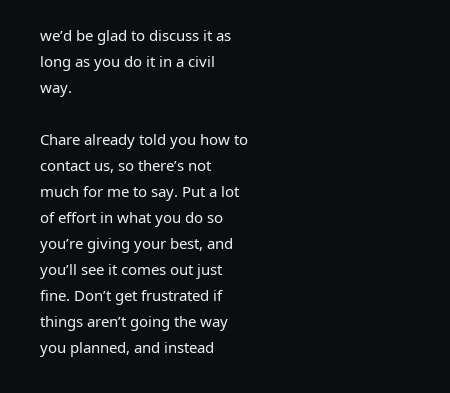we’d be glad to discuss it as long as you do it in a civil way.

Chare already told you how to contact us, so there’s not much for me to say. Put a lot of effort in what you do so you’re giving your best, and you’ll see it comes out just fine. Don’t get frustrated if things aren’t going the way you planned, and instead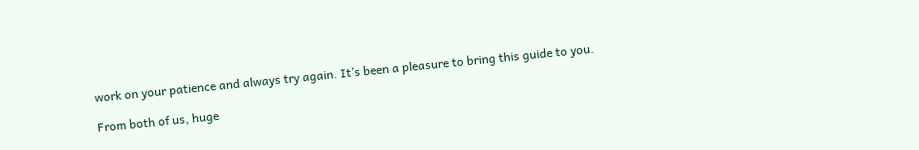work on your patience and always try again. It’s been a pleasure to bring this guide to you.

From both of us, huge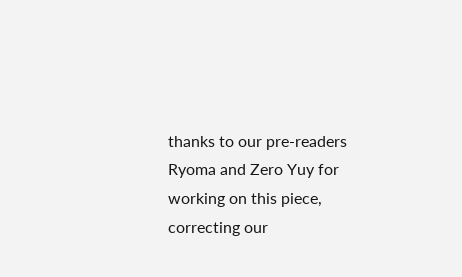thanks to our pre-readers Ryoma and Zero Yuy for working on this piece, correcting our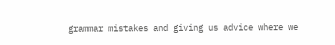grammar mistakes and giving us advice where we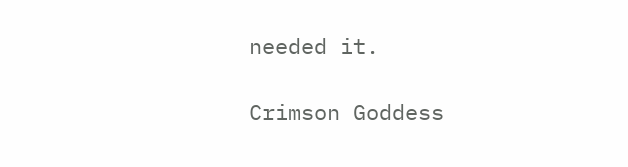needed it.

Crimson Goddess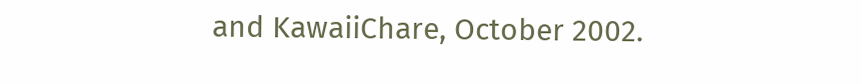and KawaiiChare, October 2002.